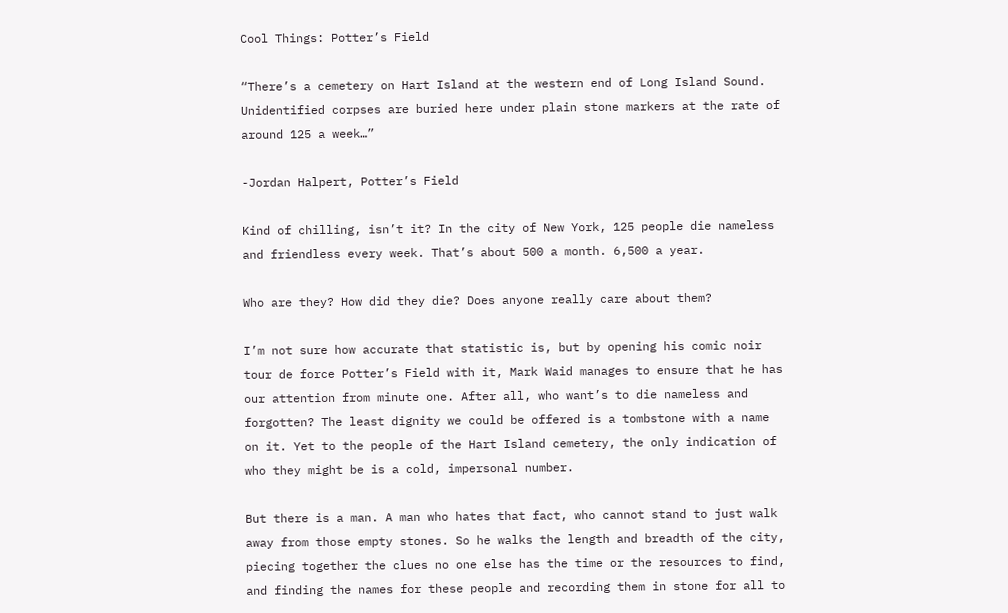Cool Things: Potter’s Field

“There’s a cemetery on Hart Island at the western end of Long Island Sound. Unidentified corpses are buried here under plain stone markers at the rate of around 125 a week…”

-Jordan Halpert, Potter’s Field

Kind of chilling, isn’t it? In the city of New York, 125 people die nameless and friendless every week. That’s about 500 a month. 6,500 a year.

Who are they? How did they die? Does anyone really care about them?

I’m not sure how accurate that statistic is, but by opening his comic noir tour de force Potter’s Field with it, Mark Waid manages to ensure that he has our attention from minute one. After all, who want’s to die nameless and forgotten? The least dignity we could be offered is a tombstone with a name on it. Yet to the people of the Hart Island cemetery, the only indication of who they might be is a cold, impersonal number.

But there is a man. A man who hates that fact, who cannot stand to just walk away from those empty stones. So he walks the length and breadth of the city, piecing together the clues no one else has the time or the resources to find, and finding the names for these people and recording them in stone for all to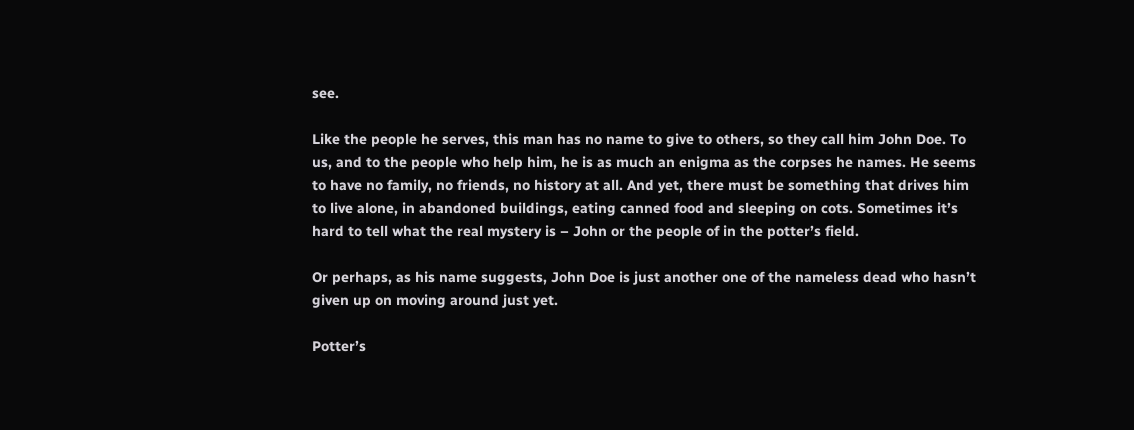see.

Like the people he serves, this man has no name to give to others, so they call him John Doe. To us, and to the people who help him, he is as much an enigma as the corpses he names. He seems to have no family, no friends, no history at all. And yet, there must be something that drives him to live alone, in abandoned buildings, eating canned food and sleeping on cots. Sometimes it’s hard to tell what the real mystery is – John or the people of in the potter’s field.

Or perhaps, as his name suggests, John Doe is just another one of the nameless dead who hasn’t given up on moving around just yet.

Potter’s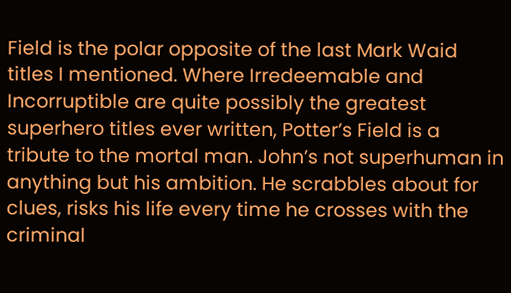Field is the polar opposite of the last Mark Waid titles I mentioned. Where Irredeemable and Incorruptible are quite possibly the greatest superhero titles ever written, Potter’s Field is a tribute to the mortal man. John’s not superhuman in anything but his ambition. He scrabbles about for clues, risks his life every time he crosses with the criminal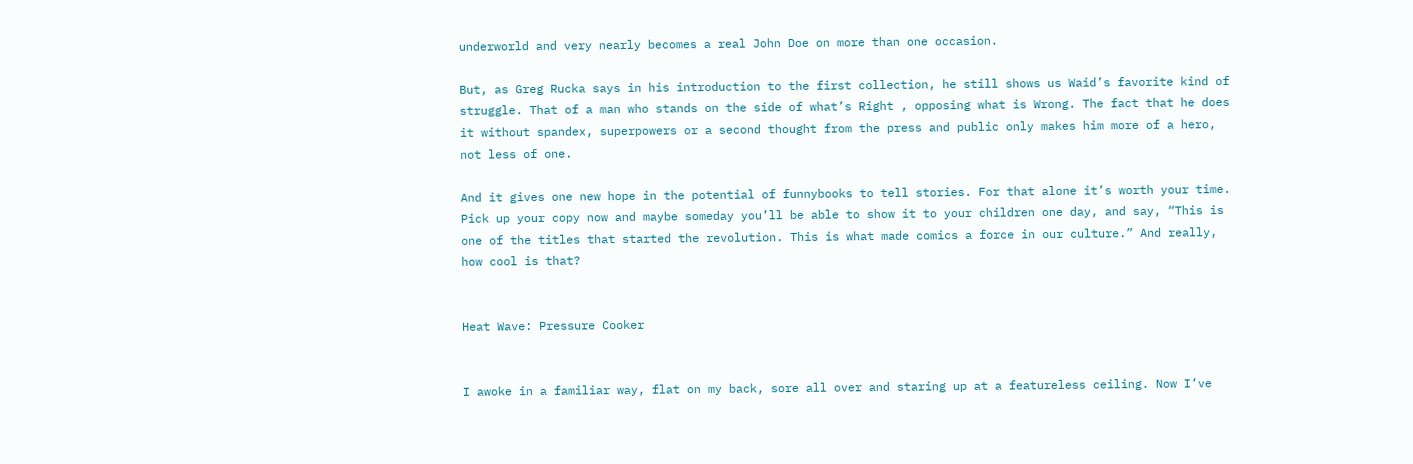underworld and very nearly becomes a real John Doe on more than one occasion.

But, as Greg Rucka says in his introduction to the first collection, he still shows us Waid’s favorite kind of struggle. That of a man who stands on the side of what’s Right , opposing what is Wrong. The fact that he does it without spandex, superpowers or a second thought from the press and public only makes him more of a hero, not less of one.

And it gives one new hope in the potential of funnybooks to tell stories. For that alone it’s worth your time. Pick up your copy now and maybe someday you’ll be able to show it to your children one day, and say, “This is one of the titles that started the revolution. This is what made comics a force in our culture.” And really, how cool is that?


Heat Wave: Pressure Cooker


I awoke in a familiar way, flat on my back, sore all over and staring up at a featureless ceiling. Now I’ve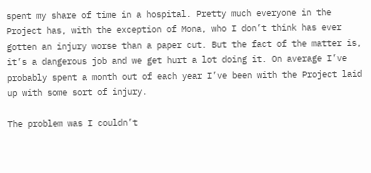spent my share of time in a hospital. Pretty much everyone in the Project has, with the exception of Mona, who I don’t think has ever gotten an injury worse than a paper cut. But the fact of the matter is, it’s a dangerous job and we get hurt a lot doing it. On average I’ve probably spent a month out of each year I’ve been with the Project laid up with some sort of injury.

The problem was I couldn’t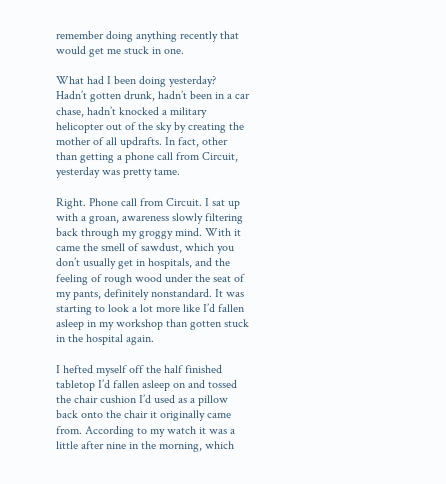remember doing anything recently that would get me stuck in one.

What had I been doing yesterday? Hadn’t gotten drunk, hadn’t been in a car chase, hadn’t knocked a military helicopter out of the sky by creating the mother of all updrafts. In fact, other than getting a phone call from Circuit, yesterday was pretty tame.

Right. Phone call from Circuit. I sat up with a groan, awareness slowly filtering back through my groggy mind. With it came the smell of sawdust, which you don’t usually get in hospitals, and the feeling of rough wood under the seat of my pants, definitely nonstandard. It was starting to look a lot more like I’d fallen asleep in my workshop than gotten stuck in the hospital again.

I hefted myself off the half finished tabletop I’d fallen asleep on and tossed the chair cushion I’d used as a pillow back onto the chair it originally came from. According to my watch it was a little after nine in the morning, which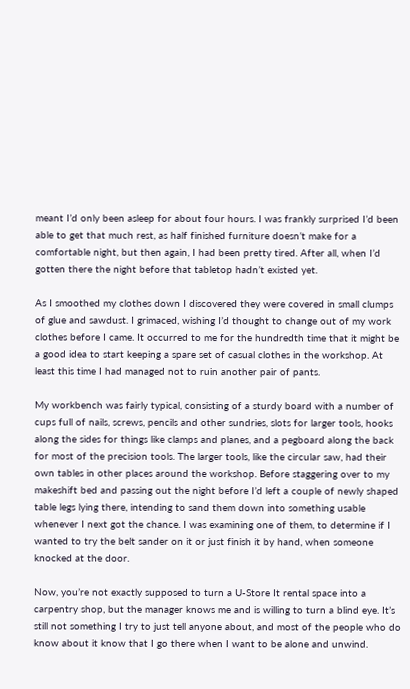meant I’d only been asleep for about four hours. I was frankly surprised I’d been able to get that much rest, as half finished furniture doesn’t make for a comfortable night, but then again, I had been pretty tired. After all, when I’d gotten there the night before that tabletop hadn’t existed yet.

As I smoothed my clothes down I discovered they were covered in small clumps of glue and sawdust. I grimaced, wishing I’d thought to change out of my work clothes before I came. It occurred to me for the hundredth time that it might be a good idea to start keeping a spare set of casual clothes in the workshop. At least this time I had managed not to ruin another pair of pants.

My workbench was fairly typical, consisting of a sturdy board with a number of cups full of nails, screws, pencils and other sundries, slots for larger tools, hooks along the sides for things like clamps and planes, and a pegboard along the back for most of the precision tools. The larger tools, like the circular saw, had their own tables in other places around the workshop. Before staggering over to my makeshift bed and passing out the night before I’d left a couple of newly shaped table legs lying there, intending to sand them down into something usable whenever I next got the chance. I was examining one of them, to determine if I wanted to try the belt sander on it or just finish it by hand, when someone knocked at the door.

Now, you’re not exactly supposed to turn a U-Store It rental space into a carpentry shop, but the manager knows me and is willing to turn a blind eye. It’s still not something I try to just tell anyone about, and most of the people who do know about it know that I go there when I want to be alone and unwind.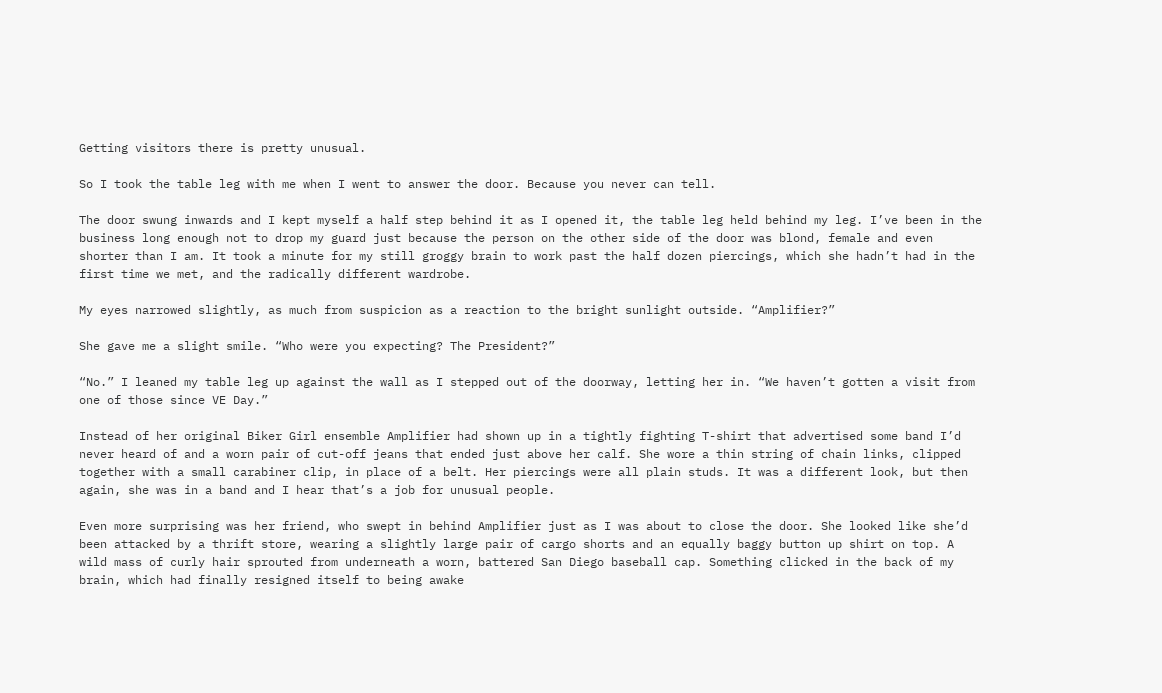Getting visitors there is pretty unusual.

So I took the table leg with me when I went to answer the door. Because you never can tell.

The door swung inwards and I kept myself a half step behind it as I opened it, the table leg held behind my leg. I’ve been in the business long enough not to drop my guard just because the person on the other side of the door was blond, female and even shorter than I am. It took a minute for my still groggy brain to work past the half dozen piercings, which she hadn’t had in the first time we met, and the radically different wardrobe.

My eyes narrowed slightly, as much from suspicion as a reaction to the bright sunlight outside. “Amplifier?”

She gave me a slight smile. “Who were you expecting? The President?”

“No.” I leaned my table leg up against the wall as I stepped out of the doorway, letting her in. “We haven’t gotten a visit from one of those since VE Day.”

Instead of her original Biker Girl ensemble Amplifier had shown up in a tightly fighting T-shirt that advertised some band I’d never heard of and a worn pair of cut-off jeans that ended just above her calf. She wore a thin string of chain links, clipped together with a small carabiner clip, in place of a belt. Her piercings were all plain studs. It was a different look, but then again, she was in a band and I hear that’s a job for unusual people.

Even more surprising was her friend, who swept in behind Amplifier just as I was about to close the door. She looked like she’d been attacked by a thrift store, wearing a slightly large pair of cargo shorts and an equally baggy button up shirt on top. A wild mass of curly hair sprouted from underneath a worn, battered San Diego baseball cap. Something clicked in the back of my brain, which had finally resigned itself to being awake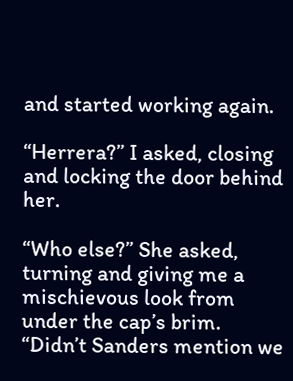and started working again.

“Herrera?” I asked, closing and locking the door behind her.

“Who else?” She asked, turning and giving me a mischievous look from under the cap’s brim. “Didn’t Sanders mention we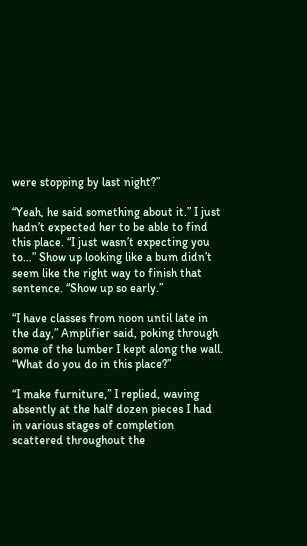were stopping by last night?”

“Yeah, he said something about it.” I just hadn’t expected her to be able to find this place. “I just wasn’t expecting you to…” Show up looking like a bum didn’t seem like the right way to finish that sentence. “Show up so early.”

“I have classes from noon until late in the day,” Amplifier said, poking through some of the lumber I kept along the wall. “What do you do in this place?”

“I make furniture,” I replied, waving absently at the half dozen pieces I had in various stages of completion scattered throughout the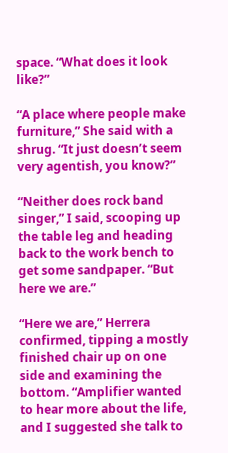space. “What does it look like?”

“A place where people make furniture,” She said with a shrug. “It just doesn’t seem very agentish, you know?”

“Neither does rock band singer,” I said, scooping up the table leg and heading back to the work bench to get some sandpaper. “But here we are.”

“Here we are,” Herrera confirmed, tipping a mostly finished chair up on one side and examining the bottom. “Amplifier wanted to hear more about the life, and I suggested she talk to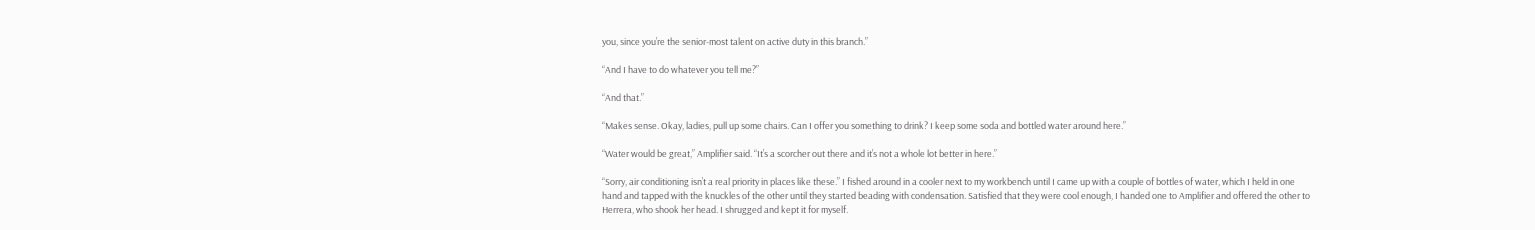you, since you’re the senior-most talent on active duty in this branch.”

“And I have to do whatever you tell me?”

“And that.”

“Makes sense. Okay, ladies, pull up some chairs. Can I offer you something to drink? I keep some soda and bottled water around here.”

“Water would be great,” Amplifier said. “It’s a scorcher out there and it’s not a whole lot better in here.”

“Sorry, air conditioning isn’t a real priority in places like these.” I fished around in a cooler next to my workbench until I came up with a couple of bottles of water, which I held in one hand and tapped with the knuckles of the other until they started beading with condensation. Satisfied that they were cool enough, I handed one to Amplifier and offered the other to Herrera, who shook her head. I shrugged and kept it for myself.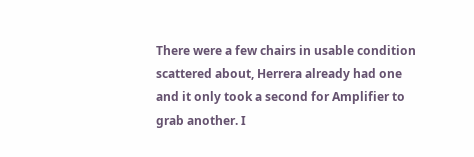There were a few chairs in usable condition scattered about, Herrera already had one and it only took a second for Amplifier to grab another. I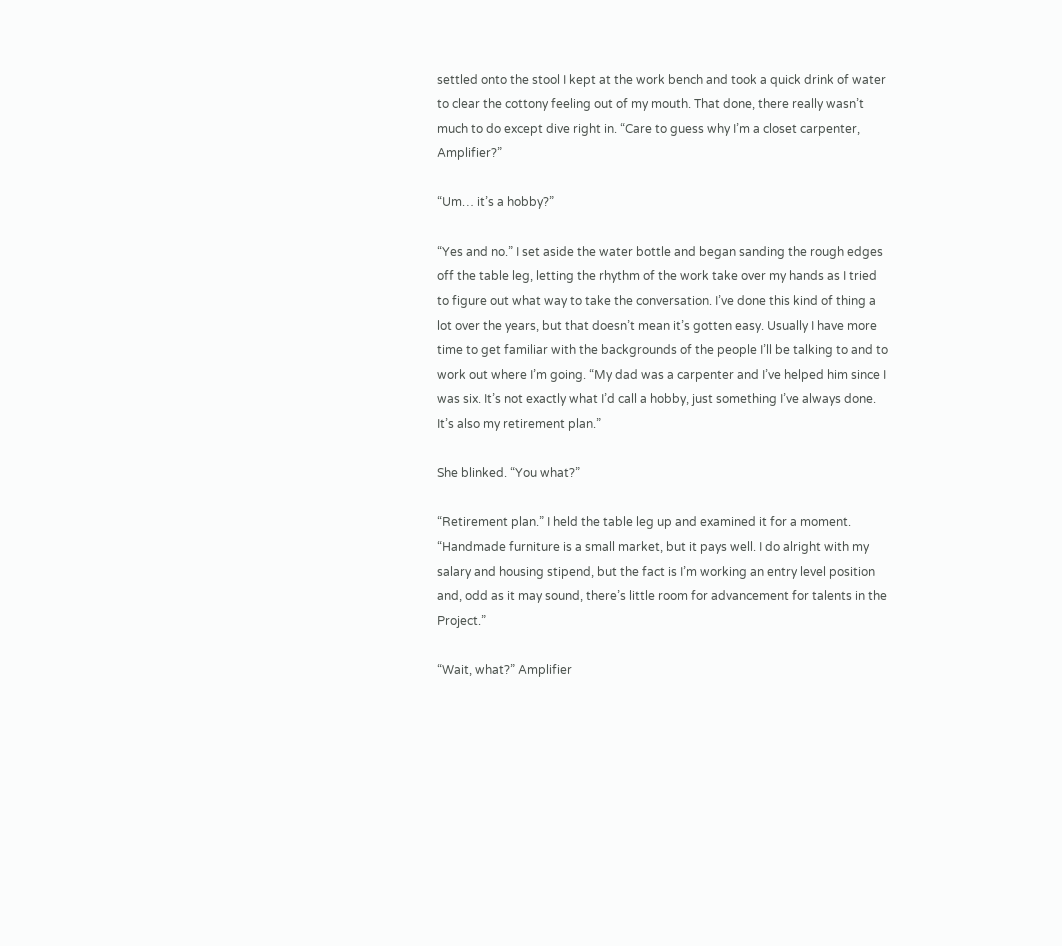settled onto the stool I kept at the work bench and took a quick drink of water to clear the cottony feeling out of my mouth. That done, there really wasn’t much to do except dive right in. “Care to guess why I’m a closet carpenter, Amplifier?”

“Um… it’s a hobby?”

“Yes and no.” I set aside the water bottle and began sanding the rough edges off the table leg, letting the rhythm of the work take over my hands as I tried to figure out what way to take the conversation. I’ve done this kind of thing a lot over the years, but that doesn’t mean it’s gotten easy. Usually I have more time to get familiar with the backgrounds of the people I’ll be talking to and to work out where I’m going. “My dad was a carpenter and I’ve helped him since I was six. It’s not exactly what I’d call a hobby, just something I’ve always done. It’s also my retirement plan.”

She blinked. “You what?”

“Retirement plan.” I held the table leg up and examined it for a moment. “Handmade furniture is a small market, but it pays well. I do alright with my salary and housing stipend, but the fact is I’m working an entry level position and, odd as it may sound, there’s little room for advancement for talents in the Project.”

“Wait, what?” Amplifier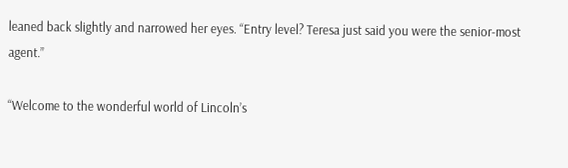leaned back slightly and narrowed her eyes. “Entry level? Teresa just said you were the senior-most agent.”

“Welcome to the wonderful world of Lincoln’s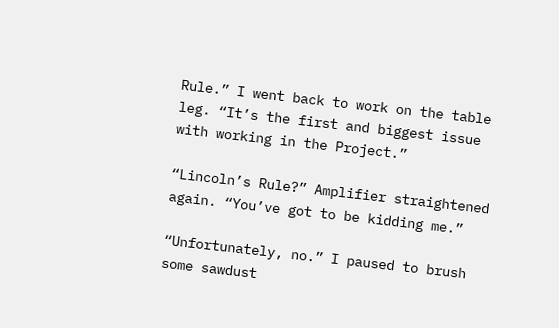Rule.” I went back to work on the table leg. “It’s the first and biggest issue with working in the Project.”

“Lincoln’s Rule?” Amplifier straightened again. “You’ve got to be kidding me.”

“Unfortunately, no.” I paused to brush some sawdust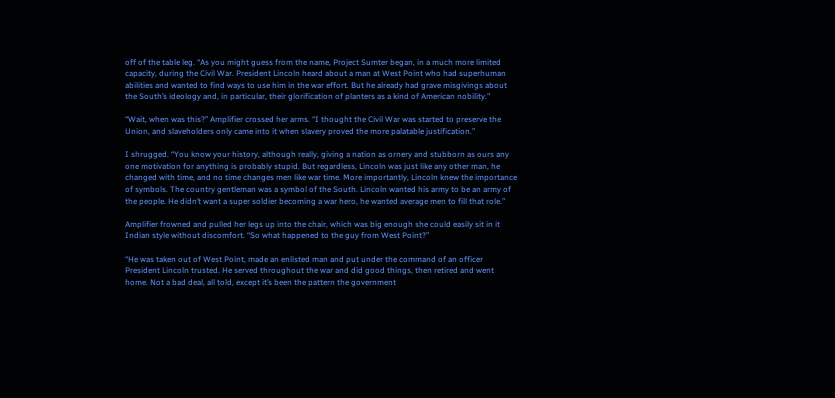off of the table leg. “As you might guess from the name, Project Sumter began, in a much more limited capacity, during the Civil War. President Lincoln heard about a man at West Point who had superhuman abilities and wanted to find ways to use him in the war effort. But he already had grave misgivings about the South’s ideology and, in particular, their glorification of planters as a kind of American nobility.”

“Wait, when was this?” Amplifier crossed her arms. “I thought the Civil War was started to preserve the Union, and slaveholders only came into it when slavery proved the more palatable justification.”

I shrugged. “You know your history, although really, giving a nation as ornery and stubborn as ours any one motivation for anything is probably stupid. But regardless, Lincoln was just like any other man, he changed with time, and no time changes men like war time. More importantly, Lincoln knew the importance of symbols. The country gentleman was a symbol of the South. Lincoln wanted his army to be an army of the people. He didn’t want a super soldier becoming a war hero, he wanted average men to fill that role.”

Amplifier frowned and pulled her legs up into the chair, which was big enough she could easily sit in it Indian style without discomfort. “So what happened to the guy from West Point?”

“He was taken out of West Point, made an enlisted man and put under the command of an officer President Lincoln trusted. He served throughout the war and did good things, then retired and went home. Not a bad deal, all told, except it’s been the pattern the government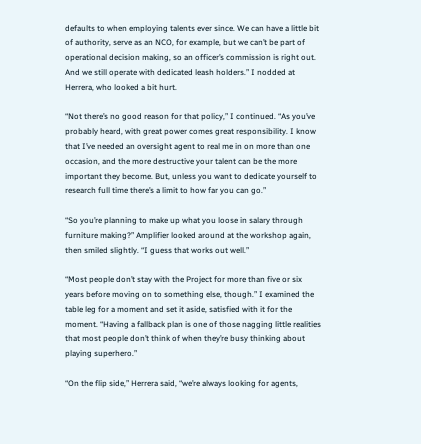defaults to when employing talents ever since. We can have a little bit of authority, serve as an NCO, for example, but we can’t be part of operational decision making, so an officer’s commission is right out. And we still operate with dedicated leash holders.” I nodded at Herrera, who looked a bit hurt.

“Not there’s no good reason for that policy,” I continued. “As you’ve probably heard, with great power comes great responsibility. I know that I’ve needed an oversight agent to real me in on more than one occasion, and the more destructive your talent can be the more important they become. But, unless you want to dedicate yourself to research full time there’s a limit to how far you can go.”

“So you’re planning to make up what you loose in salary through furniture making?” Amplifier looked around at the workshop again, then smiled slightly. “I guess that works out well.”

“Most people don’t stay with the Project for more than five or six years before moving on to something else, though.” I examined the table leg for a moment and set it aside, satisfied with it for the moment. “Having a fallback plan is one of those nagging little realities that most people don’t think of when they’re busy thinking about playing superhero.”

“On the flip side,” Herrera said, “we’re always looking for agents,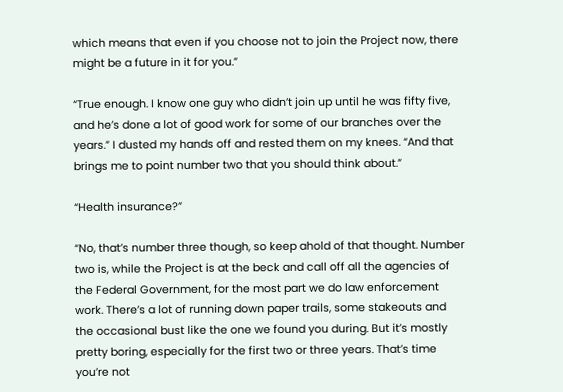which means that even if you choose not to join the Project now, there might be a future in it for you.”

“True enough. I know one guy who didn’t join up until he was fifty five, and he’s done a lot of good work for some of our branches over the years.” I dusted my hands off and rested them on my knees. “And that brings me to point number two that you should think about.”

“Health insurance?”

“No, that’s number three though, so keep ahold of that thought. Number two is, while the Project is at the beck and call off all the agencies of the Federal Government, for the most part we do law enforcement work. There’s a lot of running down paper trails, some stakeouts and the occasional bust like the one we found you during. But it’s mostly pretty boring, especially for the first two or three years. That’s time you’re not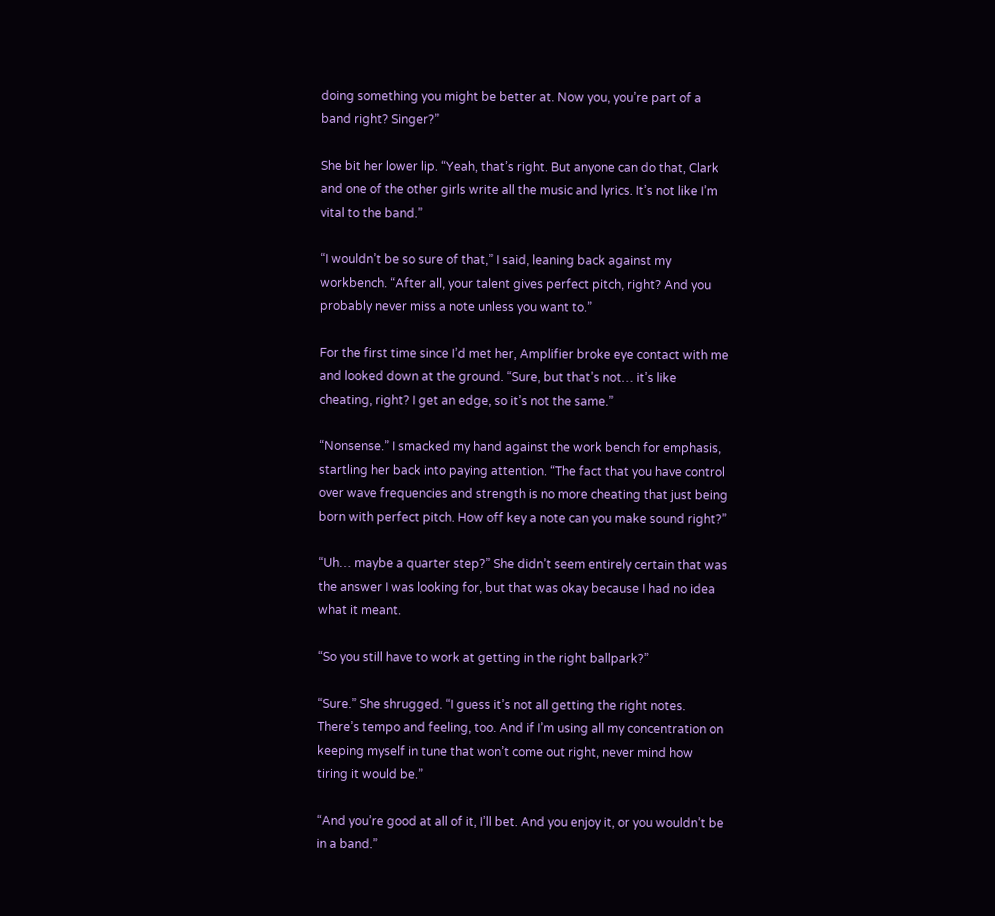doing something you might be better at. Now you, you’re part of a band right? Singer?”

She bit her lower lip. “Yeah, that’s right. But anyone can do that, Clark and one of the other girls write all the music and lyrics. It’s not like I’m vital to the band.”

“I wouldn’t be so sure of that,” I said, leaning back against my workbench. “After all, your talent gives perfect pitch, right? And you probably never miss a note unless you want to.”

For the first time since I’d met her, Amplifier broke eye contact with me and looked down at the ground. “Sure, but that’s not… it’s like cheating, right? I get an edge, so it’s not the same.”

“Nonsense.” I smacked my hand against the work bench for emphasis, startling her back into paying attention. “The fact that you have control over wave frequencies and strength is no more cheating that just being born with perfect pitch. How off key a note can you make sound right?”

“Uh… maybe a quarter step?” She didn’t seem entirely certain that was the answer I was looking for, but that was okay because I had no idea what it meant.

“So you still have to work at getting in the right ballpark?”

“Sure.” She shrugged. “I guess it’s not all getting the right notes. There’s tempo and feeling, too. And if I’m using all my concentration on keeping myself in tune that won’t come out right, never mind how tiring it would be.”

“And you’re good at all of it, I’ll bet. And you enjoy it, or you wouldn’t be in a band.”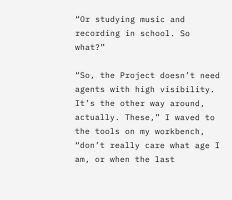“Or studying music and recording in school. So what?”

“So, the Project doesn’t need agents with high visibility. It’s the other way around, actually. These,” I waved to the tools on my workbench, “don’t really care what age I am, or when the last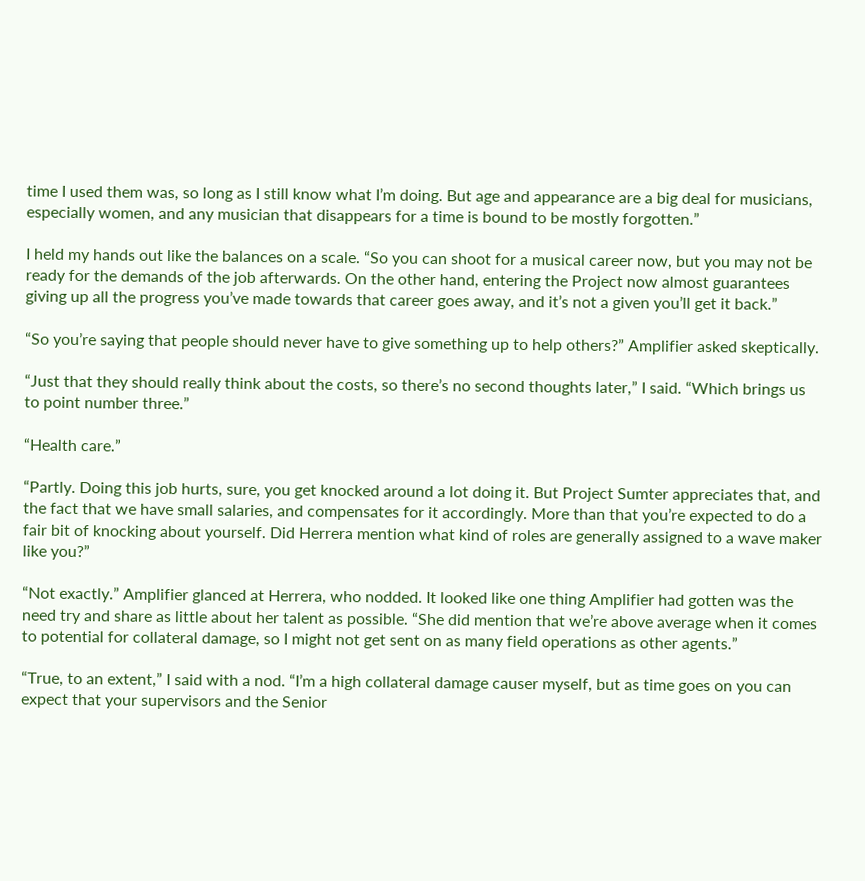time I used them was, so long as I still know what I’m doing. But age and appearance are a big deal for musicians, especially women, and any musician that disappears for a time is bound to be mostly forgotten.”

I held my hands out like the balances on a scale. “So you can shoot for a musical career now, but you may not be ready for the demands of the job afterwards. On the other hand, entering the Project now almost guarantees giving up all the progress you’ve made towards that career goes away, and it’s not a given you’ll get it back.”

“So you’re saying that people should never have to give something up to help others?” Amplifier asked skeptically.

“Just that they should really think about the costs, so there’s no second thoughts later,” I said. “Which brings us to point number three.”

“Health care.”

“Partly. Doing this job hurts, sure, you get knocked around a lot doing it. But Project Sumter appreciates that, and the fact that we have small salaries, and compensates for it accordingly. More than that you’re expected to do a fair bit of knocking about yourself. Did Herrera mention what kind of roles are generally assigned to a wave maker like you?”

“Not exactly.” Amplifier glanced at Herrera, who nodded. It looked like one thing Amplifier had gotten was the need try and share as little about her talent as possible. “She did mention that we’re above average when it comes to potential for collateral damage, so I might not get sent on as many field operations as other agents.”

“True, to an extent,” I said with a nod. “I’m a high collateral damage causer myself, but as time goes on you can expect that your supervisors and the Senior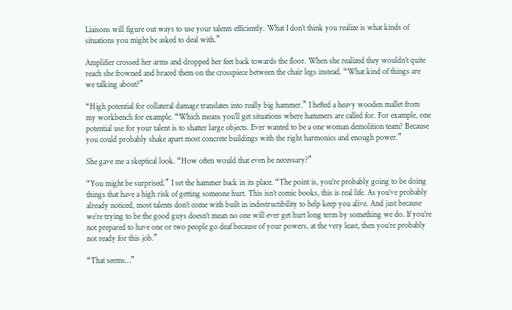Liaisons will figure out ways to use your talents efficiently. What I don’t think you realize is what kinds of situations you might be asked to deal with.”

Amplifier crossed her arms and dropped her feet back towards the floor. When she realized they wouldn’t quite reach she frowned and braced them on the crosspiece between the chair legs instead. “What kind of things are we talking about?”

“High potential for collateral damage translates into really big hammer.” I hefted a heavy wooden mallet from my workbench for example. “Which means you’ll get situations where hammers are called for. For example, one potential use for your talent is to shatter large objects. Ever wanted to be a one woman demolition team? Because you could probably shake apart most concrete buildings with the right harmonics and enough power.”

She gave me a skeptical look. “How often would that even be necessary?”

“You might be surprised.” I set the hammer back in its place. “The point is, you’re probably going to be doing things that have a high risk of getting someone hurt. This isn’t comic books, this is real life. As you’ve probably already noticed, most talents don’t come with built in indestructibility to help keep you alive. And just because we’re trying to be the good guys doesn’t mean no one will ever get hurt long term by something we do. If you’re not prepared to have one or two people go deaf because of your powers, at the very least, then you’re probably not ready for this job.”

“That seems…”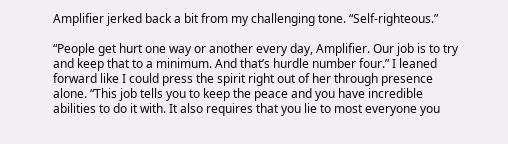Amplifier jerked back a bit from my challenging tone. “Self-righteous.”

“People get hurt one way or another every day, Amplifier. Our job is to try and keep that to a minimum. And that’s hurdle number four.” I leaned forward like I could press the spirit right out of her through presence alone. “This job tells you to keep the peace and you have incredible abilities to do it with. It also requires that you lie to most everyone you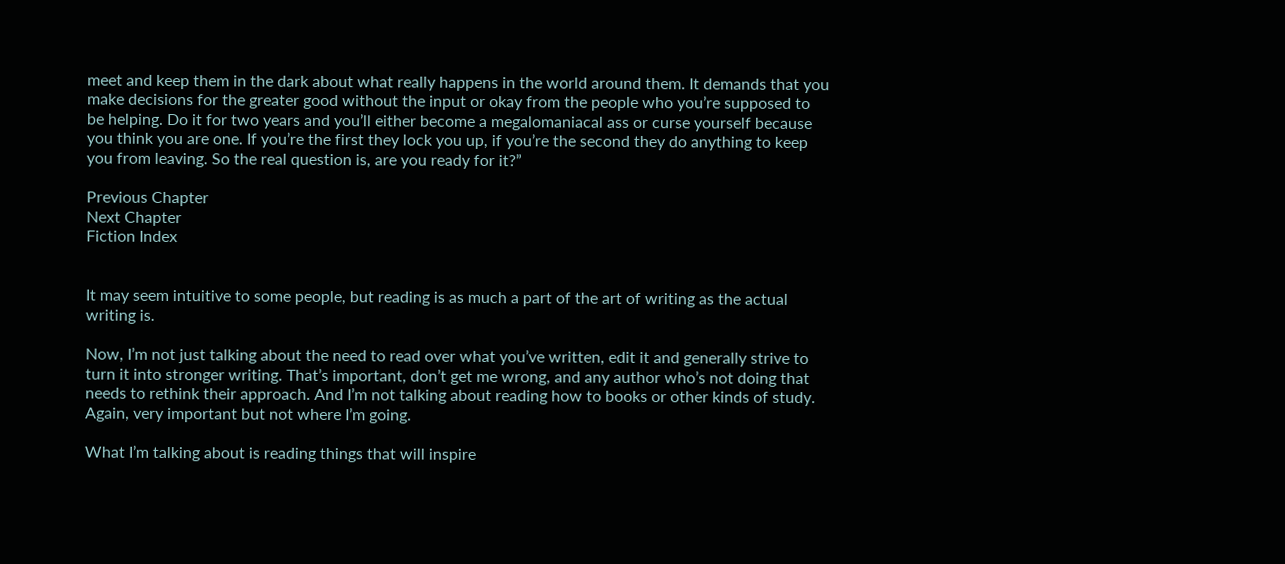meet and keep them in the dark about what really happens in the world around them. It demands that you make decisions for the greater good without the input or okay from the people who you’re supposed to be helping. Do it for two years and you’ll either become a megalomaniacal ass or curse yourself because you think you are one. If you’re the first they lock you up, if you’re the second they do anything to keep you from leaving. So the real question is, are you ready for it?”

Previous Chapter
Next Chapter
Fiction Index


It may seem intuitive to some people, but reading is as much a part of the art of writing as the actual writing is.

Now, I’m not just talking about the need to read over what you’ve written, edit it and generally strive to turn it into stronger writing. That’s important, don’t get me wrong, and any author who’s not doing that needs to rethink their approach. And I’m not talking about reading how to books or other kinds of study. Again, very important but not where I’m going.

What I’m talking about is reading things that will inspire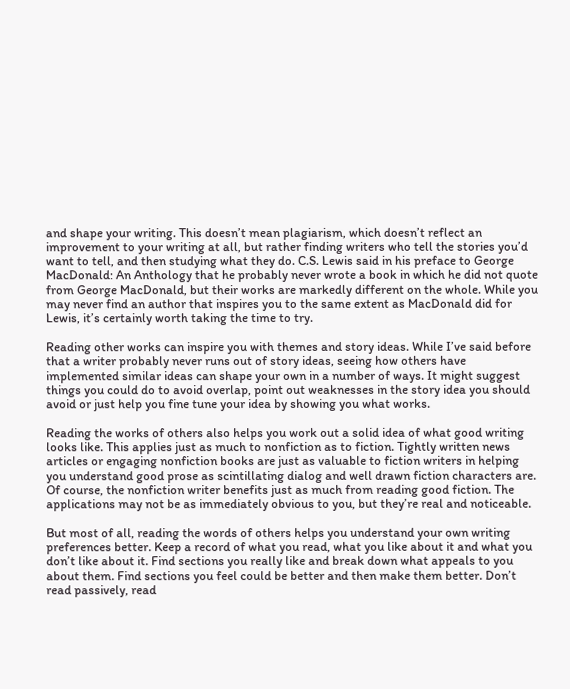and shape your writing. This doesn’t mean plagiarism, which doesn’t reflect an improvement to your writing at all, but rather finding writers who tell the stories you’d want to tell, and then studying what they do. C.S. Lewis said in his preface to George MacDonald: An Anthology that he probably never wrote a book in which he did not quote from George MacDonald, but their works are markedly different on the whole. While you may never find an author that inspires you to the same extent as MacDonald did for Lewis, it’s certainly worth taking the time to try.

Reading other works can inspire you with themes and story ideas. While I’ve said before that a writer probably never runs out of story ideas, seeing how others have implemented similar ideas can shape your own in a number of ways. It might suggest things you could do to avoid overlap, point out weaknesses in the story idea you should avoid or just help you fine tune your idea by showing you what works.

Reading the works of others also helps you work out a solid idea of what good writing looks like. This applies just as much to nonfiction as to fiction. Tightly written news articles or engaging nonfiction books are just as valuable to fiction writers in helping you understand good prose as scintillating dialog and well drawn fiction characters are. Of course, the nonfiction writer benefits just as much from reading good fiction. The applications may not be as immediately obvious to you, but they’re real and noticeable.

But most of all, reading the words of others helps you understand your own writing preferences better. Keep a record of what you read, what you like about it and what you don’t like about it. Find sections you really like and break down what appeals to you about them. Find sections you feel could be better and then make them better. Don’t read passively, read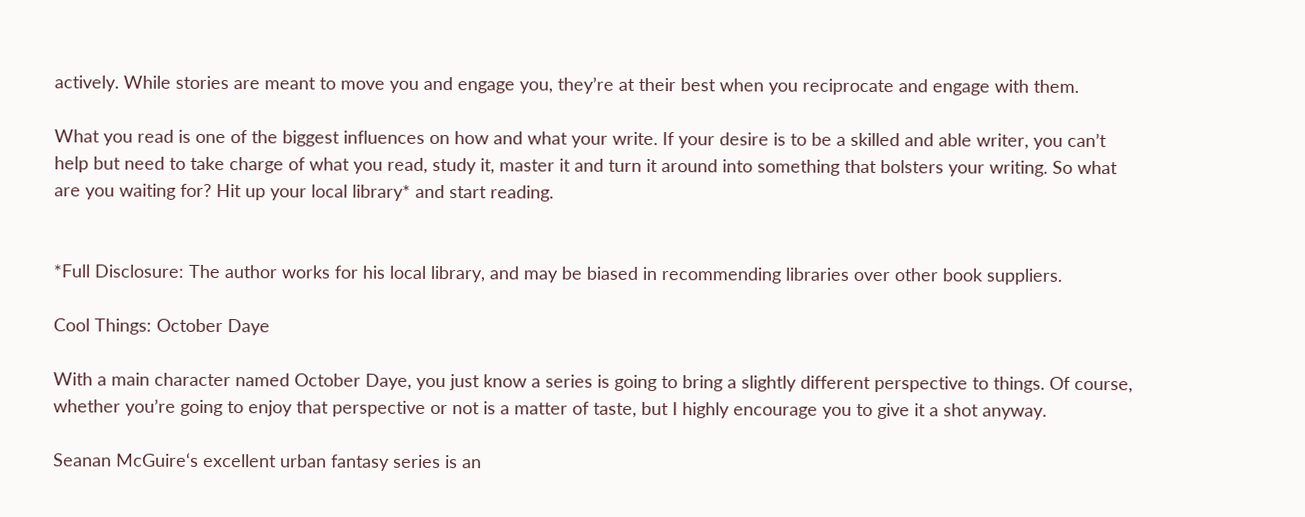actively. While stories are meant to move you and engage you, they’re at their best when you reciprocate and engage with them.

What you read is one of the biggest influences on how and what your write. If your desire is to be a skilled and able writer, you can’t help but need to take charge of what you read, study it, master it and turn it around into something that bolsters your writing. So what are you waiting for? Hit up your local library* and start reading.


*Full Disclosure: The author works for his local library, and may be biased in recommending libraries over other book suppliers.

Cool Things: October Daye

With a main character named October Daye, you just know a series is going to bring a slightly different perspective to things. Of course, whether you’re going to enjoy that perspective or not is a matter of taste, but I highly encourage you to give it a shot anyway.

Seanan McGuire‘s excellent urban fantasy series is an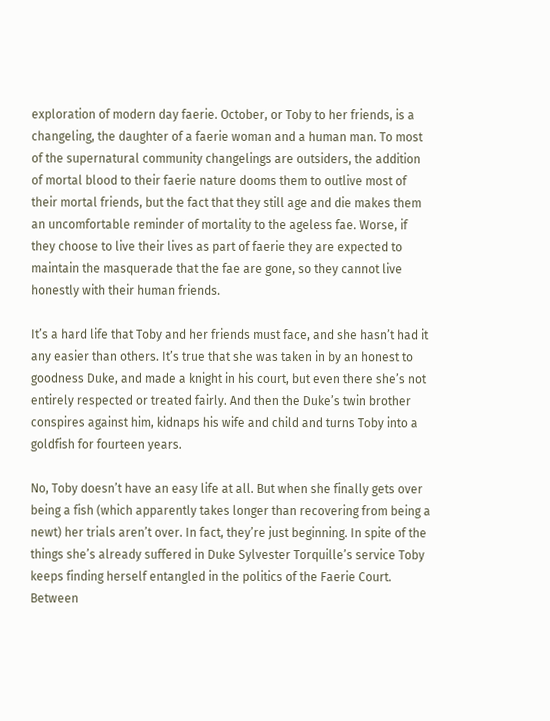exploration of modern day faerie. October, or Toby to her friends, is a changeling, the daughter of a faerie woman and a human man. To most of the supernatural community changelings are outsiders, the addition of mortal blood to their faerie nature dooms them to outlive most of their mortal friends, but the fact that they still age and die makes them an uncomfortable reminder of mortality to the ageless fae. Worse, if they choose to live their lives as part of faerie they are expected to maintain the masquerade that the fae are gone, so they cannot live honestly with their human friends.

It’s a hard life that Toby and her friends must face, and she hasn’t had it any easier than others. It’s true that she was taken in by an honest to goodness Duke, and made a knight in his court, but even there she’s not entirely respected or treated fairly. And then the Duke’s twin brother conspires against him, kidnaps his wife and child and turns Toby into a goldfish for fourteen years.

No, Toby doesn’t have an easy life at all. But when she finally gets over being a fish (which apparently takes longer than recovering from being a newt) her trials aren’t over. In fact, they’re just beginning. In spite of the things she’s already suffered in Duke Sylvester Torquille’s service Toby keeps finding herself entangled in the politics of the Faerie Court. Between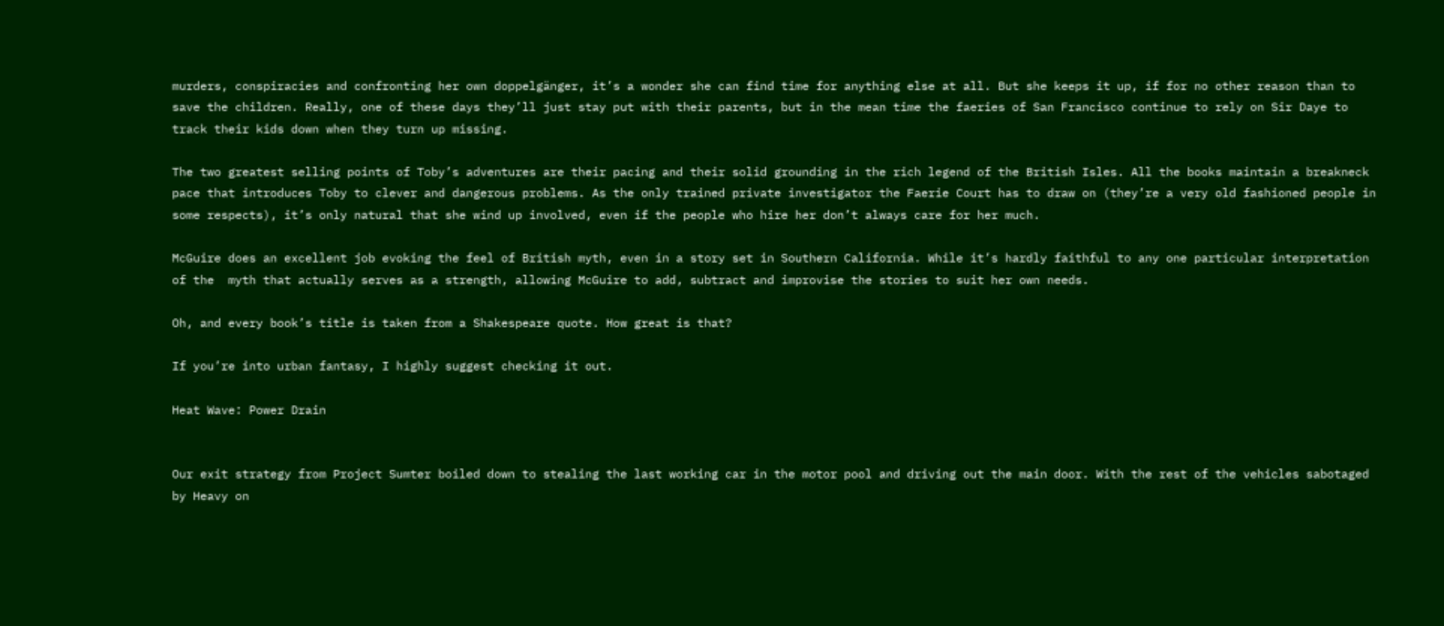murders, conspiracies and confronting her own doppelgänger, it’s a wonder she can find time for anything else at all. But she keeps it up, if for no other reason than to save the children. Really, one of these days they’ll just stay put with their parents, but in the mean time the faeries of San Francisco continue to rely on Sir Daye to track their kids down when they turn up missing.

The two greatest selling points of Toby’s adventures are their pacing and their solid grounding in the rich legend of the British Isles. All the books maintain a breakneck pace that introduces Toby to clever and dangerous problems. As the only trained private investigator the Faerie Court has to draw on (they’re a very old fashioned people in some respects), it’s only natural that she wind up involved, even if the people who hire her don’t always care for her much.

McGuire does an excellent job evoking the feel of British myth, even in a story set in Southern California. While it’s hardly faithful to any one particular interpretation of the  myth that actually serves as a strength, allowing McGuire to add, subtract and improvise the stories to suit her own needs.

Oh, and every book’s title is taken from a Shakespeare quote. How great is that?

If you’re into urban fantasy, I highly suggest checking it out.

Heat Wave: Power Drain


Our exit strategy from Project Sumter boiled down to stealing the last working car in the motor pool and driving out the main door. With the rest of the vehicles sabotaged by Heavy on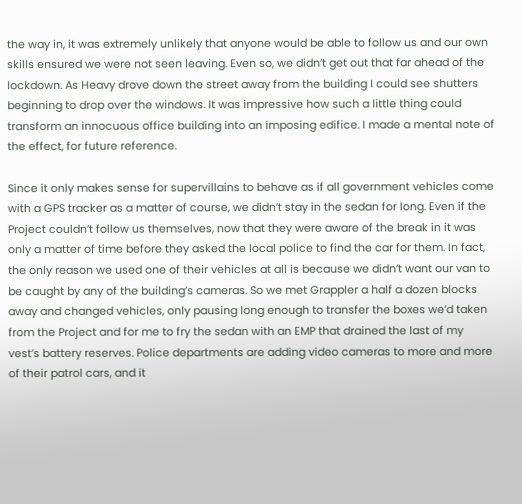the way in, it was extremely unlikely that anyone would be able to follow us and our own skills ensured we were not seen leaving. Even so, we didn’t get out that far ahead of the lockdown. As Heavy drove down the street away from the building I could see shutters beginning to drop over the windows. It was impressive how such a little thing could transform an innocuous office building into an imposing edifice. I made a mental note of the effect, for future reference.

Since it only makes sense for supervillains to behave as if all government vehicles come with a GPS tracker as a matter of course, we didn’t stay in the sedan for long. Even if the Project couldn’t follow us themselves, now that they were aware of the break in it was only a matter of time before they asked the local police to find the car for them. In fact, the only reason we used one of their vehicles at all is because we didn’t want our van to be caught by any of the building’s cameras. So we met Grappler a half a dozen blocks away and changed vehicles, only pausing long enough to transfer the boxes we’d taken from the Project and for me to fry the sedan with an EMP that drained the last of my vest’s battery reserves. Police departments are adding video cameras to more and more of their patrol cars, and it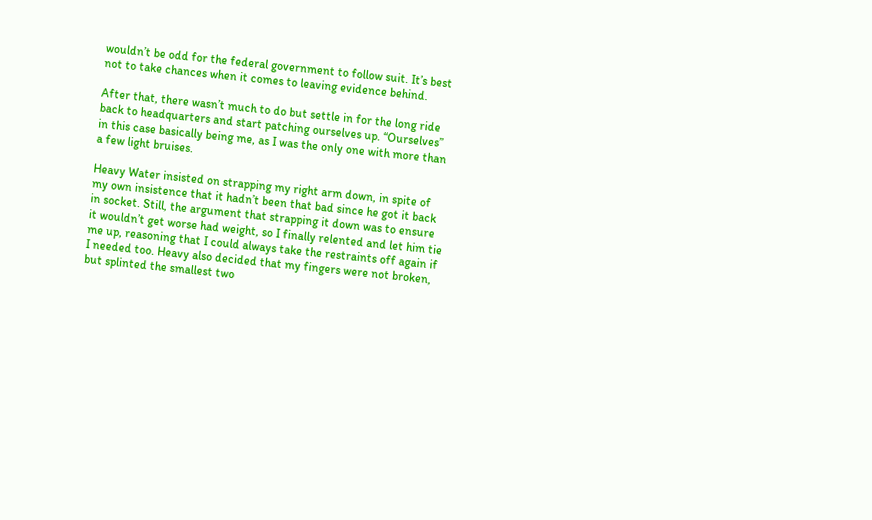wouldn’t be odd for the federal government to follow suit. It’s best not to take chances when it comes to leaving evidence behind.

After that, there wasn’t much to do but settle in for the long ride back to headquarters and start patching ourselves up. “Ourselves” in this case basically being me, as I was the only one with more than a few light bruises.

Heavy Water insisted on strapping my right arm down, in spite of my own insistence that it hadn’t been that bad since he got it back in socket. Still, the argument that strapping it down was to ensure it wouldn’t get worse had weight, so I finally relented and let him tie me up, reasoning that I could always take the restraints off again if I needed too. Heavy also decided that my fingers were not broken, but splinted the smallest two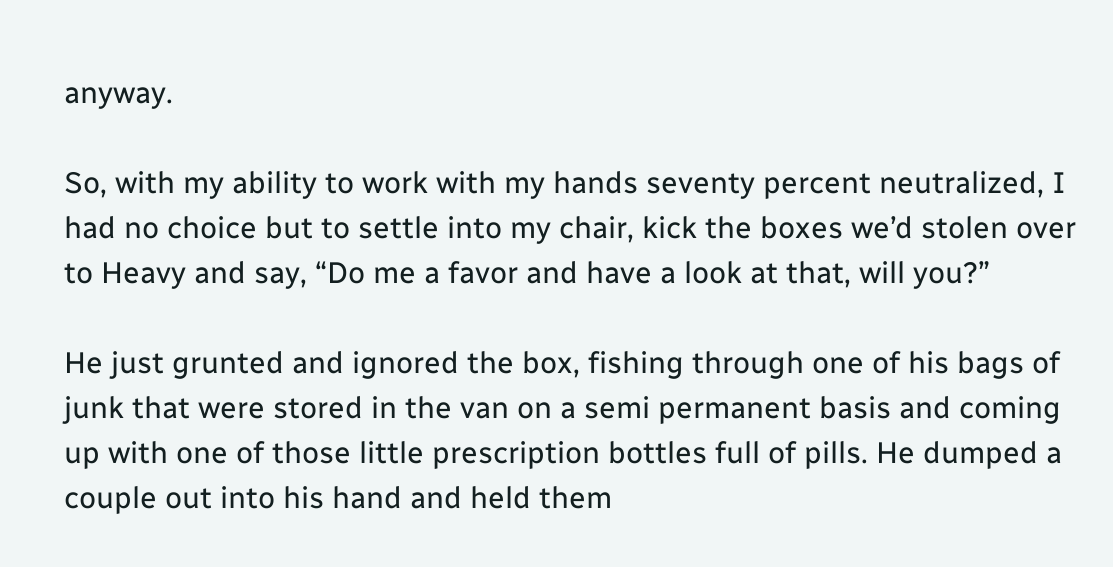anyway.

So, with my ability to work with my hands seventy percent neutralized, I had no choice but to settle into my chair, kick the boxes we’d stolen over to Heavy and say, “Do me a favor and have a look at that, will you?”

He just grunted and ignored the box, fishing through one of his bags of junk that were stored in the van on a semi permanent basis and coming up with one of those little prescription bottles full of pills. He dumped a couple out into his hand and held them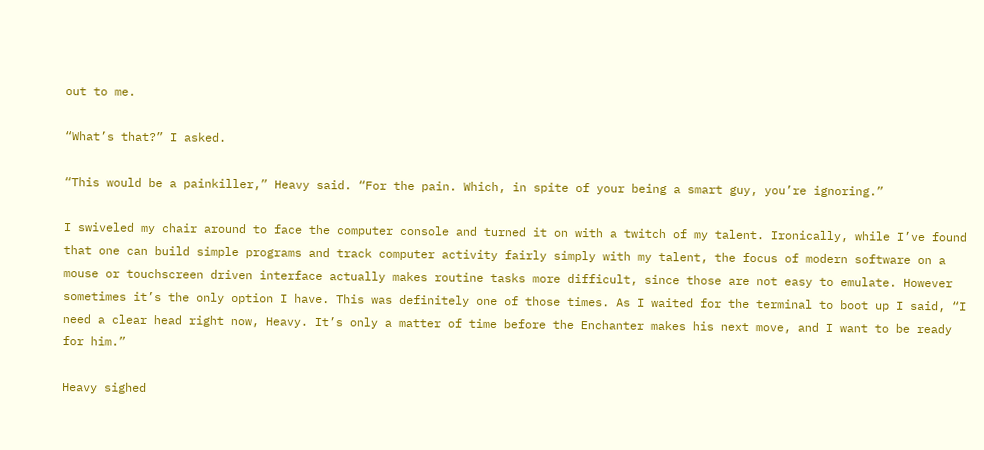out to me.

“What’s that?” I asked.

“This would be a painkiller,” Heavy said. “For the pain. Which, in spite of your being a smart guy, you’re ignoring.”

I swiveled my chair around to face the computer console and turned it on with a twitch of my talent. Ironically, while I’ve found that one can build simple programs and track computer activity fairly simply with my talent, the focus of modern software on a mouse or touchscreen driven interface actually makes routine tasks more difficult, since those are not easy to emulate. However sometimes it’s the only option I have. This was definitely one of those times. As I waited for the terminal to boot up I said, “I need a clear head right now, Heavy. It’s only a matter of time before the Enchanter makes his next move, and I want to be ready for him.”

Heavy sighed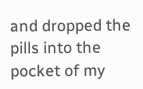and dropped the pills into the pocket of my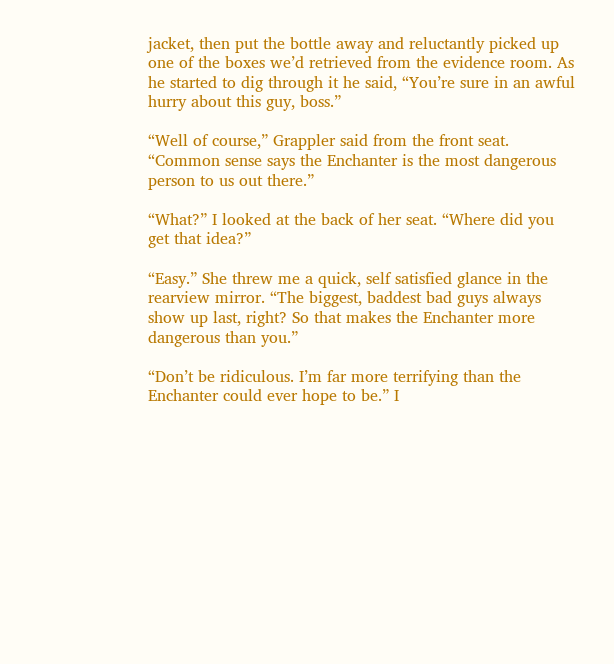jacket, then put the bottle away and reluctantly picked up one of the boxes we’d retrieved from the evidence room. As he started to dig through it he said, “You’re sure in an awful hurry about this guy, boss.”

“Well of course,” Grappler said from the front seat. “Common sense says the Enchanter is the most dangerous person to us out there.”

“What?” I looked at the back of her seat. “Where did you get that idea?”

“Easy.” She threw me a quick, self satisfied glance in the rearview mirror. “The biggest, baddest bad guys always show up last, right? So that makes the Enchanter more dangerous than you.”

“Don’t be ridiculous. I’m far more terrifying than the Enchanter could ever hope to be.” I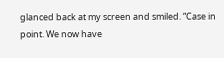glanced back at my screen and smiled. “Case in point. We now have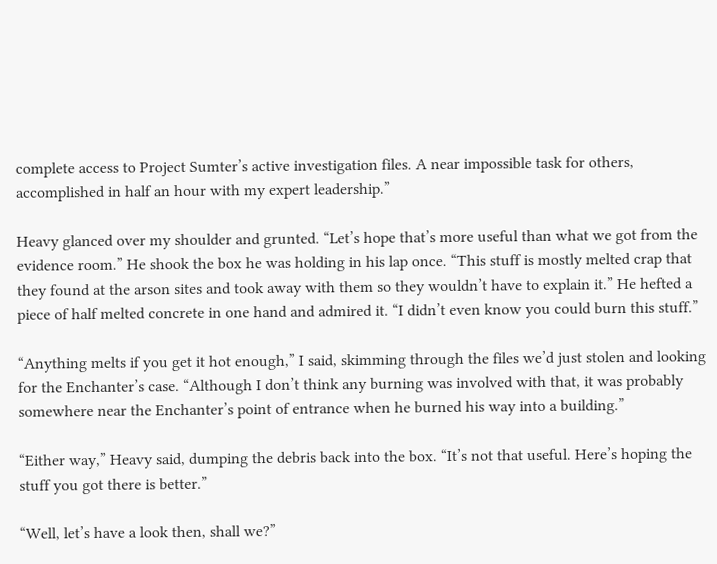complete access to Project Sumter’s active investigation files. A near impossible task for others, accomplished in half an hour with my expert leadership.”

Heavy glanced over my shoulder and grunted. “Let’s hope that’s more useful than what we got from the evidence room.” He shook the box he was holding in his lap once. “This stuff is mostly melted crap that they found at the arson sites and took away with them so they wouldn’t have to explain it.” He hefted a piece of half melted concrete in one hand and admired it. “I didn’t even know you could burn this stuff.”

“Anything melts if you get it hot enough,” I said, skimming through the files we’d just stolen and looking for the Enchanter’s case. “Although I don’t think any burning was involved with that, it was probably somewhere near the Enchanter’s point of entrance when he burned his way into a building.”

“Either way,” Heavy said, dumping the debris back into the box. “It’s not that useful. Here’s hoping the stuff you got there is better.”

“Well, let’s have a look then, shall we?”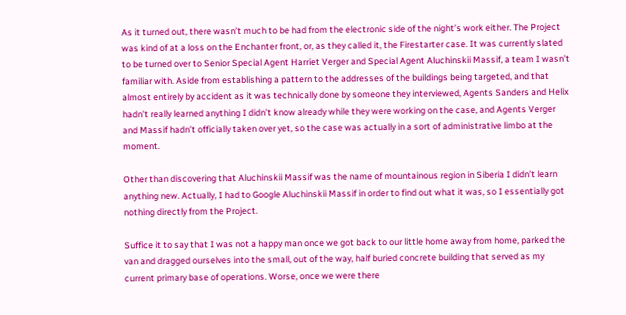As it turned out, there wasn’t much to be had from the electronic side of the night’s work either. The Project was kind of at a loss on the Enchanter front, or, as they called it, the Firestarter case. It was currently slated to be turned over to Senior Special Agent Harriet Verger and Special Agent Aluchinskii Massif, a team I wasn’t familiar with. Aside from establishing a pattern to the addresses of the buildings being targeted, and that almost entirely by accident as it was technically done by someone they interviewed, Agents Sanders and Helix hadn’t really learned anything I didn’t know already while they were working on the case, and Agents Verger and Massif hadn’t officially taken over yet, so the case was actually in a sort of administrative limbo at the moment.

Other than discovering that Aluchinskii Massif was the name of mountainous region in Siberia I didn’t learn anything new. Actually, I had to Google Aluchinskii Massif in order to find out what it was, so I essentially got nothing directly from the Project.

Suffice it to say that I was not a happy man once we got back to our little home away from home, parked the van and dragged ourselves into the small, out of the way, half buried concrete building that served as my current primary base of operations. Worse, once we were there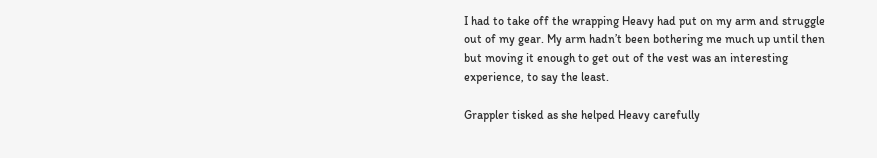I had to take off the wrapping Heavy had put on my arm and struggle out of my gear. My arm hadn’t been bothering me much up until then but moving it enough to get out of the vest was an interesting experience, to say the least.

Grappler tisked as she helped Heavy carefully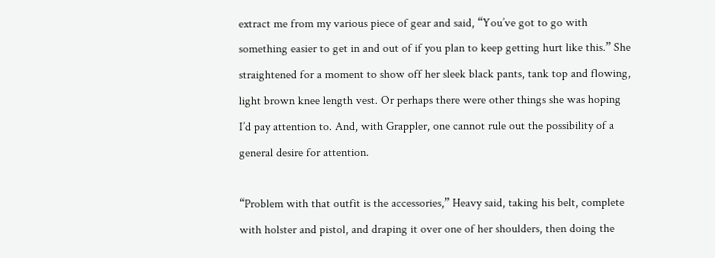extract me from my various piece of gear and said, “You’ve got to go with something easier to get in and out of if you plan to keep getting hurt like this.” She straightened for a moment to show off her sleek black pants, tank top and flowing, light brown knee length vest. Or perhaps there were other things she was hoping I’d pay attention to. And, with Grappler, one cannot rule out the possibility of a general desire for attention.

“Problem with that outfit is the accessories,” Heavy said, taking his belt, complete with holster and pistol, and draping it over one of her shoulders, then doing the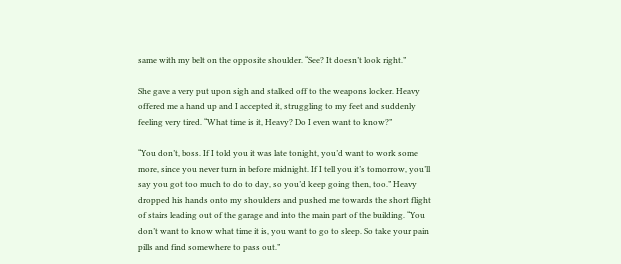same with my belt on the opposite shoulder. “See? It doesn’t look right.”

She gave a very put upon sigh and stalked off to the weapons locker. Heavy offered me a hand up and I accepted it, struggling to my feet and suddenly feeling very tired. “What time is it, Heavy? Do I even want to know?”

“You don’t, boss. If I told you it was late tonight, you’d want to work some more, since you never turn in before midnight. If I tell you it’s tomorrow, you’ll say you got too much to do to day, so you’d keep going then, too.” Heavy dropped his hands onto my shoulders and pushed me towards the short flight of stairs leading out of the garage and into the main part of the building. “You don’t want to know what time it is, you want to go to sleep. So take your pain pills and find somewhere to pass out.”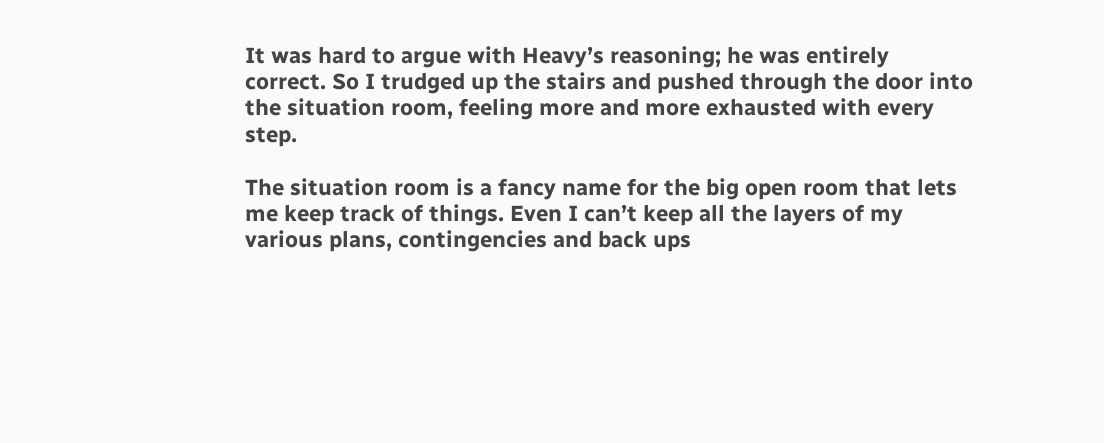It was hard to argue with Heavy’s reasoning; he was entirely correct. So I trudged up the stairs and pushed through the door into the situation room, feeling more and more exhausted with every step.

The situation room is a fancy name for the big open room that lets me keep track of things. Even I can’t keep all the layers of my various plans, contingencies and back ups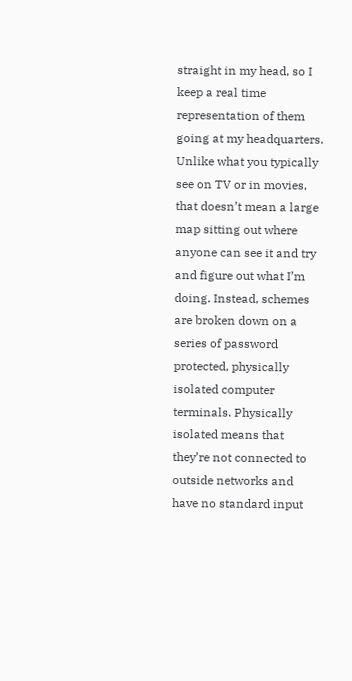straight in my head, so I keep a real time representation of them going at my headquarters. Unlike what you typically see on TV or in movies, that doesn’t mean a large map sitting out where anyone can see it and try and figure out what I’m doing. Instead, schemes are broken down on a series of password protected, physically isolated computer terminals. Physically isolated means that they’re not connected to outside networks and have no standard input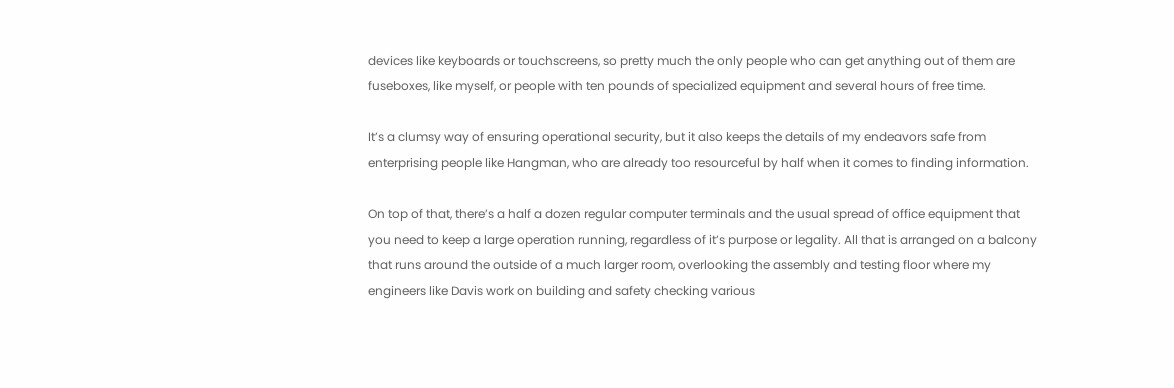devices like keyboards or touchscreens, so pretty much the only people who can get anything out of them are fuseboxes, like myself, or people with ten pounds of specialized equipment and several hours of free time.

It’s a clumsy way of ensuring operational security, but it also keeps the details of my endeavors safe from enterprising people like Hangman, who are already too resourceful by half when it comes to finding information.

On top of that, there’s a half a dozen regular computer terminals and the usual spread of office equipment that you need to keep a large operation running, regardless of it’s purpose or legality. All that is arranged on a balcony that runs around the outside of a much larger room, overlooking the assembly and testing floor where my engineers like Davis work on building and safety checking various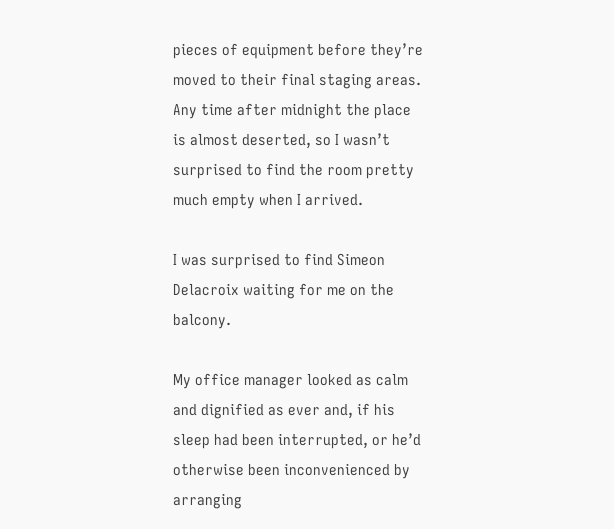pieces of equipment before they’re moved to their final staging areas. Any time after midnight the place is almost deserted, so I wasn’t surprised to find the room pretty much empty when I arrived.

I was surprised to find Simeon Delacroix waiting for me on the balcony.

My office manager looked as calm and dignified as ever and, if his sleep had been interrupted, or he’d otherwise been inconvenienced by arranging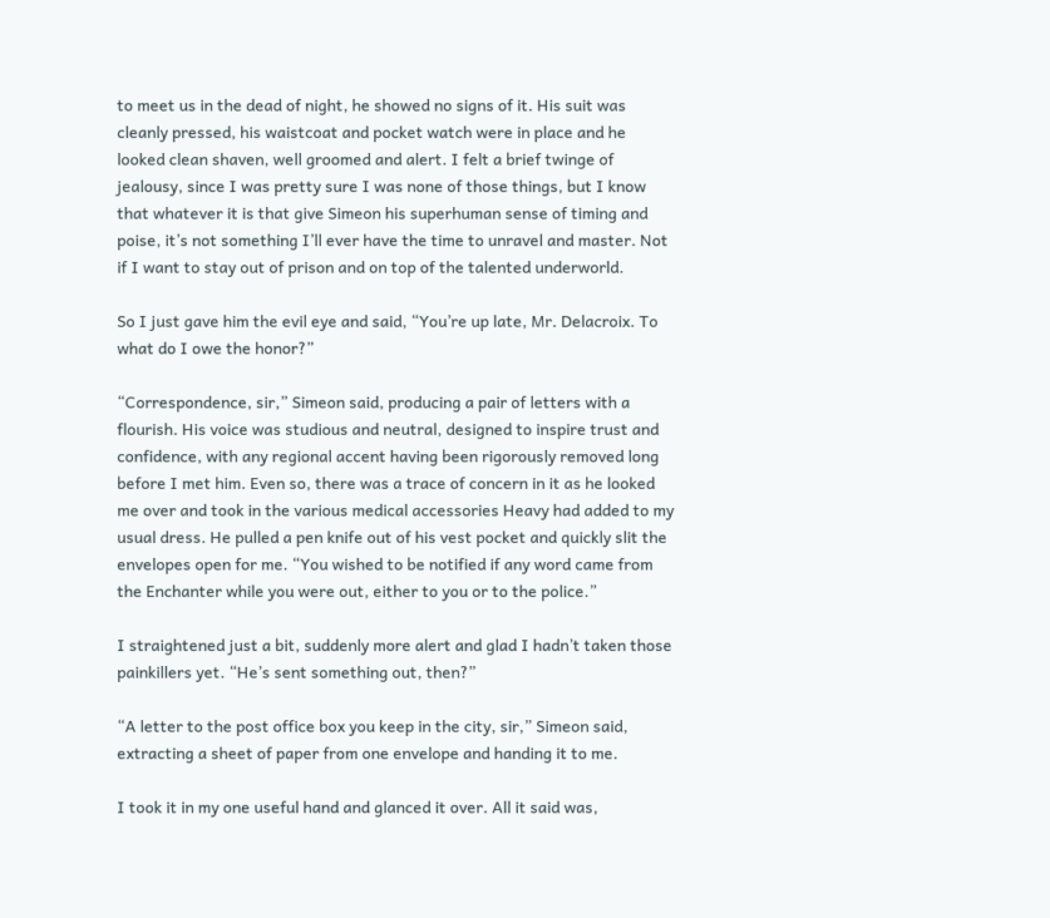to meet us in the dead of night, he showed no signs of it. His suit was cleanly pressed, his waistcoat and pocket watch were in place and he looked clean shaven, well groomed and alert. I felt a brief twinge of jealousy, since I was pretty sure I was none of those things, but I know that whatever it is that give Simeon his superhuman sense of timing and poise, it’s not something I’ll ever have the time to unravel and master. Not if I want to stay out of prison and on top of the talented underworld.

So I just gave him the evil eye and said, “You’re up late, Mr. Delacroix. To what do I owe the honor?”

“Correspondence, sir,” Simeon said, producing a pair of letters with a flourish. His voice was studious and neutral, designed to inspire trust and confidence, with any regional accent having been rigorously removed long before I met him. Even so, there was a trace of concern in it as he looked me over and took in the various medical accessories Heavy had added to my usual dress. He pulled a pen knife out of his vest pocket and quickly slit the envelopes open for me. “You wished to be notified if any word came from the Enchanter while you were out, either to you or to the police.”

I straightened just a bit, suddenly more alert and glad I hadn’t taken those painkillers yet. “He’s sent something out, then?”

“A letter to the post office box you keep in the city, sir,” Simeon said, extracting a sheet of paper from one envelope and handing it to me.

I took it in my one useful hand and glanced it over. All it said was,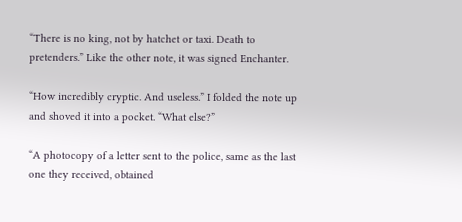“There is no king, not by hatchet or taxi. Death to pretenders.” Like the other note, it was signed Enchanter.

“How incredibly cryptic. And useless.” I folded the note up and shoved it into a pocket. “What else?”

“A photocopy of a letter sent to the police, same as the last one they received, obtained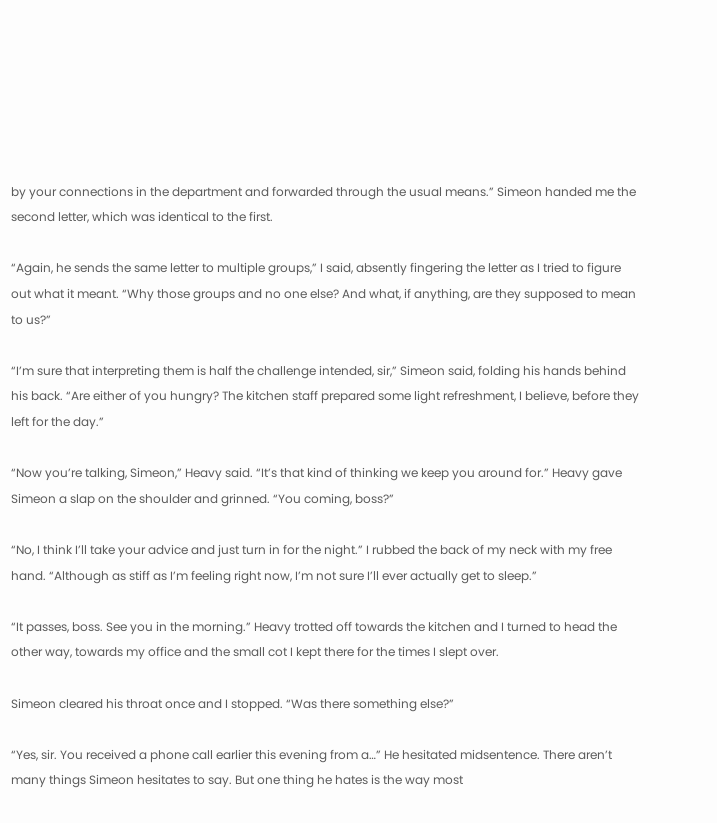by your connections in the department and forwarded through the usual means.” Simeon handed me the second letter, which was identical to the first.

“Again, he sends the same letter to multiple groups,” I said, absently fingering the letter as I tried to figure out what it meant. “Why those groups and no one else? And what, if anything, are they supposed to mean to us?”

“I’m sure that interpreting them is half the challenge intended, sir,” Simeon said, folding his hands behind his back. “Are either of you hungry? The kitchen staff prepared some light refreshment, I believe, before they left for the day.”

“Now you’re talking, Simeon,” Heavy said. “It’s that kind of thinking we keep you around for.” Heavy gave Simeon a slap on the shoulder and grinned. “You coming, boss?”

“No, I think I’ll take your advice and just turn in for the night.” I rubbed the back of my neck with my free hand. “Although as stiff as I’m feeling right now, I’m not sure I’ll ever actually get to sleep.”

“It passes, boss. See you in the morning.” Heavy trotted off towards the kitchen and I turned to head the other way, towards my office and the small cot I kept there for the times I slept over.

Simeon cleared his throat once and I stopped. “Was there something else?”

“Yes, sir. You received a phone call earlier this evening from a…” He hesitated midsentence. There aren’t many things Simeon hesitates to say. But one thing he hates is the way most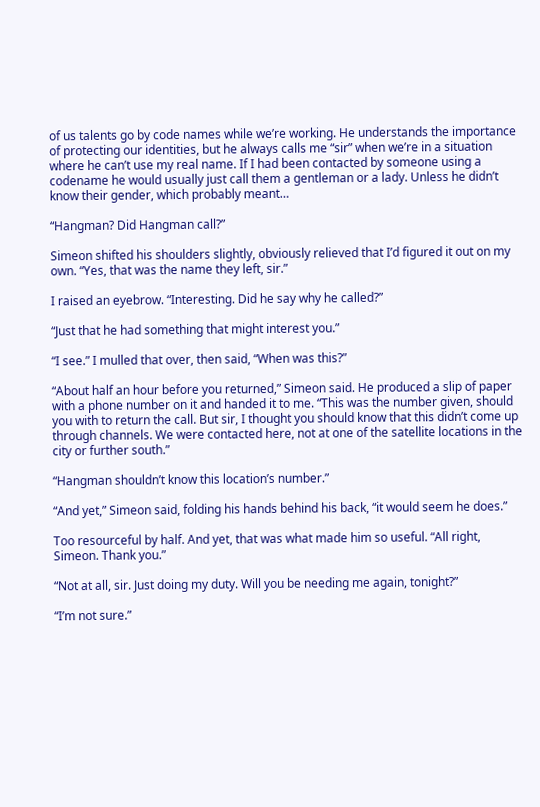of us talents go by code names while we’re working. He understands the importance of protecting our identities, but he always calls me “sir” when we’re in a situation where he can’t use my real name. If I had been contacted by someone using a codename he would usually just call them a gentleman or a lady. Unless he didn’t know their gender, which probably meant…

“Hangman? Did Hangman call?”

Simeon shifted his shoulders slightly, obviously relieved that I’d figured it out on my own. “Yes, that was the name they left, sir.”

I raised an eyebrow. “Interesting. Did he say why he called?”

“Just that he had something that might interest you.”

“I see.” I mulled that over, then said, “When was this?”

“About half an hour before you returned,” Simeon said. He produced a slip of paper with a phone number on it and handed it to me. “This was the number given, should you with to return the call. But sir, I thought you should know that this didn’t come up through channels. We were contacted here, not at one of the satellite locations in the city or further south.”

“Hangman shouldn’t know this location’s number.”

“And yet,” Simeon said, folding his hands behind his back, “it would seem he does.”

Too resourceful by half. And yet, that was what made him so useful. “All right, Simeon. Thank you.”

“Not at all, sir. Just doing my duty. Will you be needing me again, tonight?”

“I’m not sure.”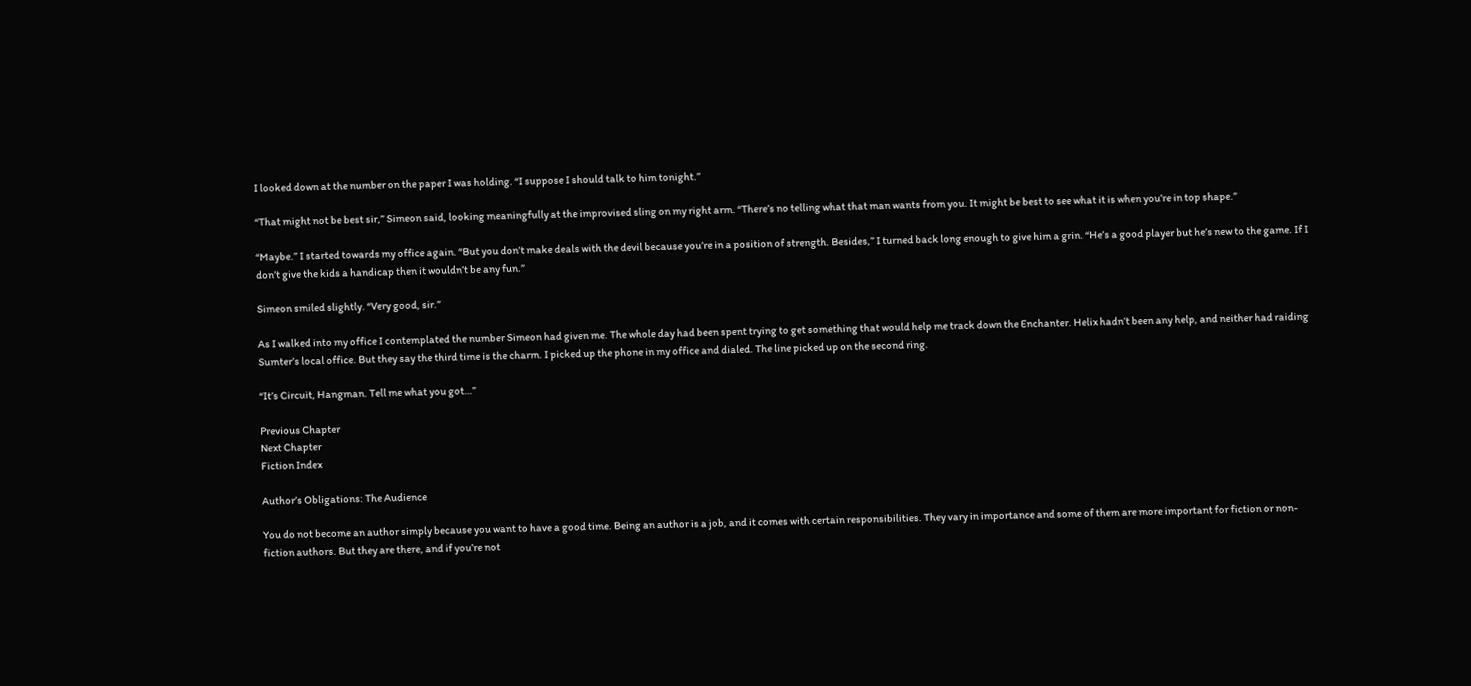I looked down at the number on the paper I was holding. “I suppose I should talk to him tonight.”

“That might not be best sir,” Simeon said, looking meaningfully at the improvised sling on my right arm. “There’s no telling what that man wants from you. It might be best to see what it is when you’re in top shape.”

“Maybe.” I started towards my office again. “But you don’t make deals with the devil because you’re in a position of strength. Besides,” I turned back long enough to give him a grin. “He’s a good player but he’s new to the game. If I don’t give the kids a handicap then it wouldn’t be any fun.”

Simeon smiled slightly. “Very good, sir.”

As I walked into my office I contemplated the number Simeon had given me. The whole day had been spent trying to get something that would help me track down the Enchanter. Helix hadn’t been any help, and neither had raiding Sumter’s local office. But they say the third time is the charm. I picked up the phone in my office and dialed. The line picked up on the second ring.

“It’s Circuit, Hangman. Tell me what you got…”

Previous Chapter
Next Chapter
Fiction Index

Author’s Obligations: The Audience

You do not become an author simply because you want to have a good time. Being an author is a job, and it comes with certain responsibilities. They vary in importance and some of them are more important for fiction or non-fiction authors. But they are there, and if you’re not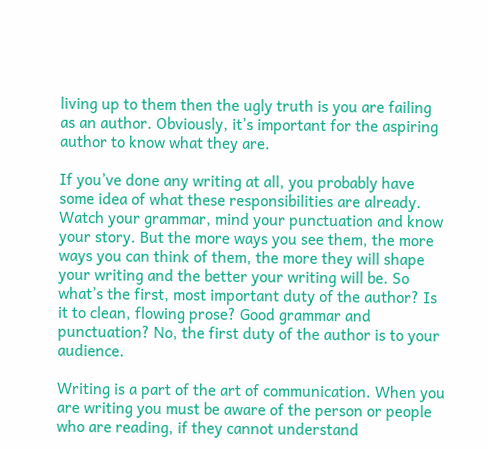living up to them then the ugly truth is you are failing as an author. Obviously, it’s important for the aspiring author to know what they are.

If you’ve done any writing at all, you probably have some idea of what these responsibilities are already. Watch your grammar, mind your punctuation and know your story. But the more ways you see them, the more ways you can think of them, the more they will shape your writing and the better your writing will be. So what’s the first, most important duty of the author? Is it to clean, flowing prose? Good grammar and punctuation? No, the first duty of the author is to your audience.

Writing is a part of the art of communication. When you are writing you must be aware of the person or people who are reading, if they cannot understand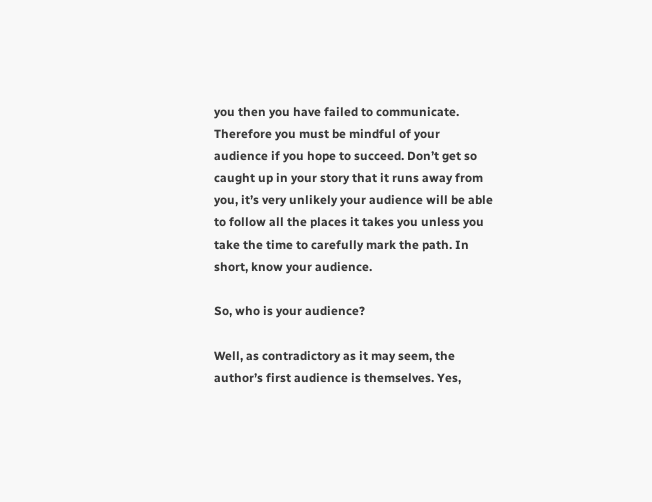you then you have failed to communicate. Therefore you must be mindful of your audience if you hope to succeed. Don’t get so caught up in your story that it runs away from you, it’s very unlikely your audience will be able to follow all the places it takes you unless you take the time to carefully mark the path. In short, know your audience.

So, who is your audience?

Well, as contradictory as it may seem, the author’s first audience is themselves. Yes,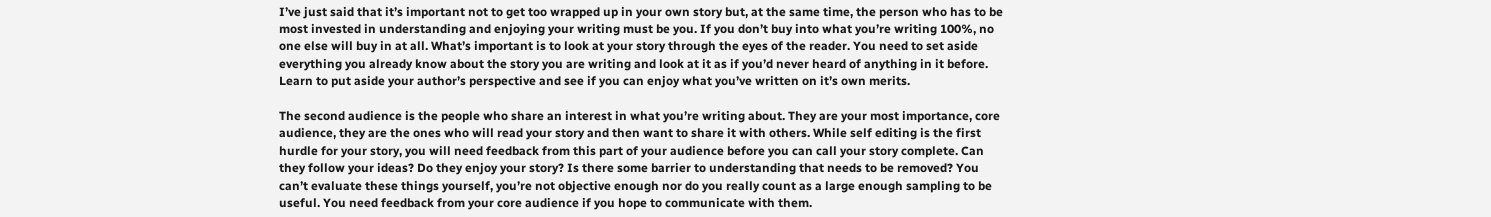I’ve just said that it’s important not to get too wrapped up in your own story but, at the same time, the person who has to be most invested in understanding and enjoying your writing must be you. If you don’t buy into what you’re writing 100%, no one else will buy in at all. What’s important is to look at your story through the eyes of the reader. You need to set aside everything you already know about the story you are writing and look at it as if you’d never heard of anything in it before. Learn to put aside your author’s perspective and see if you can enjoy what you’ve written on it’s own merits.

The second audience is the people who share an interest in what you’re writing about. They are your most importance, core audience, they are the ones who will read your story and then want to share it with others. While self editing is the first hurdle for your story, you will need feedback from this part of your audience before you can call your story complete. Can they follow your ideas? Do they enjoy your story? Is there some barrier to understanding that needs to be removed? You can’t evaluate these things yourself, you’re not objective enough nor do you really count as a large enough sampling to be useful. You need feedback from your core audience if you hope to communicate with them.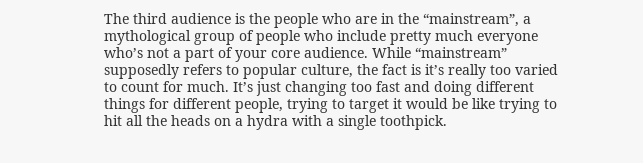The third audience is the people who are in the “mainstream”, a mythological group of people who include pretty much everyone who’s not a part of your core audience. While “mainstream” supposedly refers to popular culture, the fact is it’s really too varied to count for much. It’s just changing too fast and doing different things for different people, trying to target it would be like trying to hit all the heads on a hydra with a single toothpick.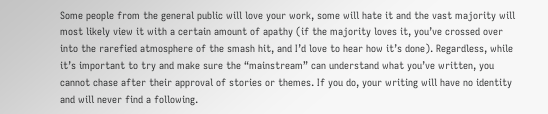Some people from the general public will love your work, some will hate it and the vast majority will most likely view it with a certain amount of apathy (if the majority loves it, you’ve crossed over into the rarefied atmosphere of the smash hit, and I’d love to hear how it’s done). Regardless, while it’s important to try and make sure the “mainstream” can understand what you’ve written, you cannot chase after their approval of stories or themes. If you do, your writing will have no identity and will never find a following.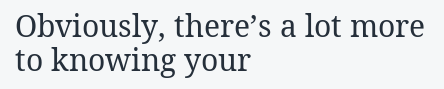Obviously, there’s a lot more to knowing your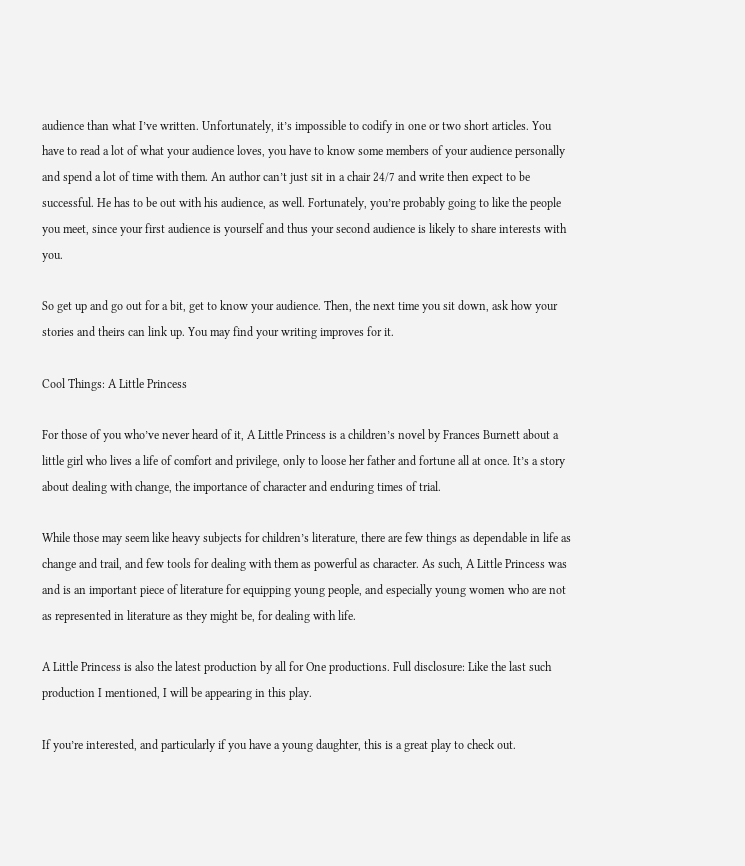audience than what I’ve written. Unfortunately, it’s impossible to codify in one or two short articles. You have to read a lot of what your audience loves, you have to know some members of your audience personally and spend a lot of time with them. An author can’t just sit in a chair 24/7 and write then expect to be successful. He has to be out with his audience, as well. Fortunately, you’re probably going to like the people you meet, since your first audience is yourself and thus your second audience is likely to share interests with you.

So get up and go out for a bit, get to know your audience. Then, the next time you sit down, ask how your stories and theirs can link up. You may find your writing improves for it.

Cool Things: A Little Princess

For those of you who’ve never heard of it, A Little Princess is a children’s novel by Frances Burnett about a little girl who lives a life of comfort and privilege, only to loose her father and fortune all at once. It’s a story about dealing with change, the importance of character and enduring times of trial.

While those may seem like heavy subjects for children’s literature, there are few things as dependable in life as change and trail, and few tools for dealing with them as powerful as character. As such, A Little Princess was and is an important piece of literature for equipping young people, and especially young women who are not as represented in literature as they might be, for dealing with life.

A Little Princess is also the latest production by all for One productions. Full disclosure: Like the last such production I mentioned, I will be appearing in this play.

If you’re interested, and particularly if you have a young daughter, this is a great play to check out.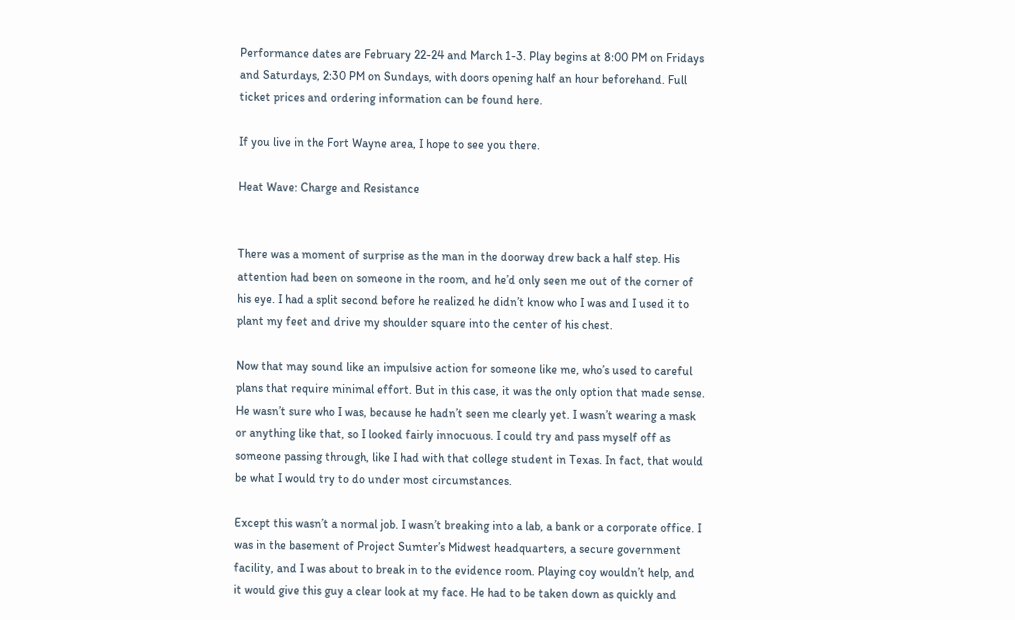Performance dates are February 22-24 and March 1-3. Play begins at 8:00 PM on Fridays and Saturdays, 2:30 PM on Sundays, with doors opening half an hour beforehand. Full ticket prices and ordering information can be found here.

If you live in the Fort Wayne area, I hope to see you there.

Heat Wave: Charge and Resistance


There was a moment of surprise as the man in the doorway drew back a half step. His attention had been on someone in the room, and he’d only seen me out of the corner of his eye. I had a split second before he realized he didn’t know who I was and I used it to plant my feet and drive my shoulder square into the center of his chest.

Now that may sound like an impulsive action for someone like me, who’s used to careful plans that require minimal effort. But in this case, it was the only option that made sense. He wasn’t sure who I was, because he hadn’t seen me clearly yet. I wasn’t wearing a mask or anything like that, so I looked fairly innocuous. I could try and pass myself off as someone passing through, like I had with that college student in Texas. In fact, that would be what I would try to do under most circumstances.

Except this wasn’t a normal job. I wasn’t breaking into a lab, a bank or a corporate office. I was in the basement of Project Sumter’s Midwest headquarters, a secure government facility, and I was about to break in to the evidence room. Playing coy wouldn’t help, and it would give this guy a clear look at my face. He had to be taken down as quickly and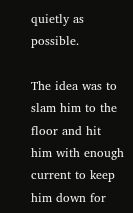quietly as possible.

The idea was to slam him to the floor and hit him with enough current to keep him down for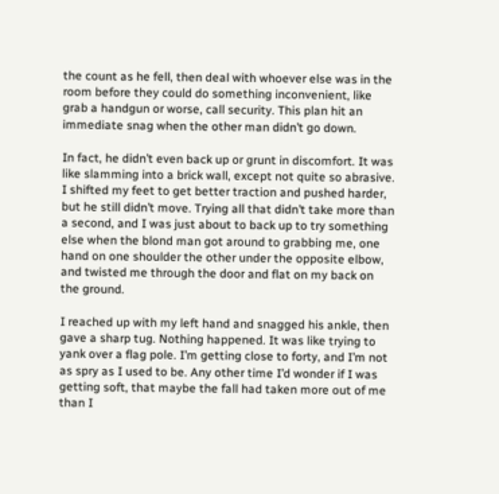the count as he fell, then deal with whoever else was in the room before they could do something inconvenient, like grab a handgun or worse, call security. This plan hit an immediate snag when the other man didn’t go down.

In fact, he didn’t even back up or grunt in discomfort. It was like slamming into a brick wall, except not quite so abrasive. I shifted my feet to get better traction and pushed harder, but he still didn’t move. Trying all that didn’t take more than a second, and I was just about to back up to try something else when the blond man got around to grabbing me, one hand on one shoulder the other under the opposite elbow, and twisted me through the door and flat on my back on the ground.

I reached up with my left hand and snagged his ankle, then gave a sharp tug. Nothing happened. It was like trying to yank over a flag pole. I’m getting close to forty, and I’m not as spry as I used to be. Any other time I’d wonder if I was getting soft, that maybe the fall had taken more out of me than I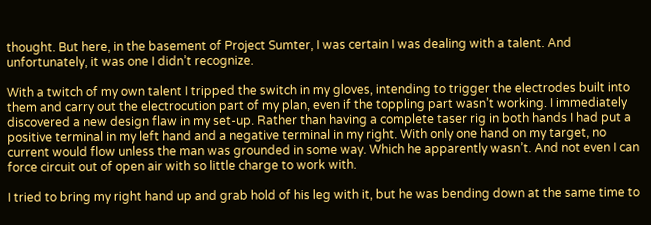thought. But here, in the basement of Project Sumter, I was certain I was dealing with a talent. And unfortunately, it was one I didn’t recognize.

With a twitch of my own talent I tripped the switch in my gloves, intending to trigger the electrodes built into them and carry out the electrocution part of my plan, even if the toppling part wasn’t working. I immediately discovered a new design flaw in my set-up. Rather than having a complete taser rig in both hands I had put a positive terminal in my left hand and a negative terminal in my right. With only one hand on my target, no current would flow unless the man was grounded in some way. Which he apparently wasn’t. And not even I can force circuit out of open air with so little charge to work with.

I tried to bring my right hand up and grab hold of his leg with it, but he was bending down at the same time to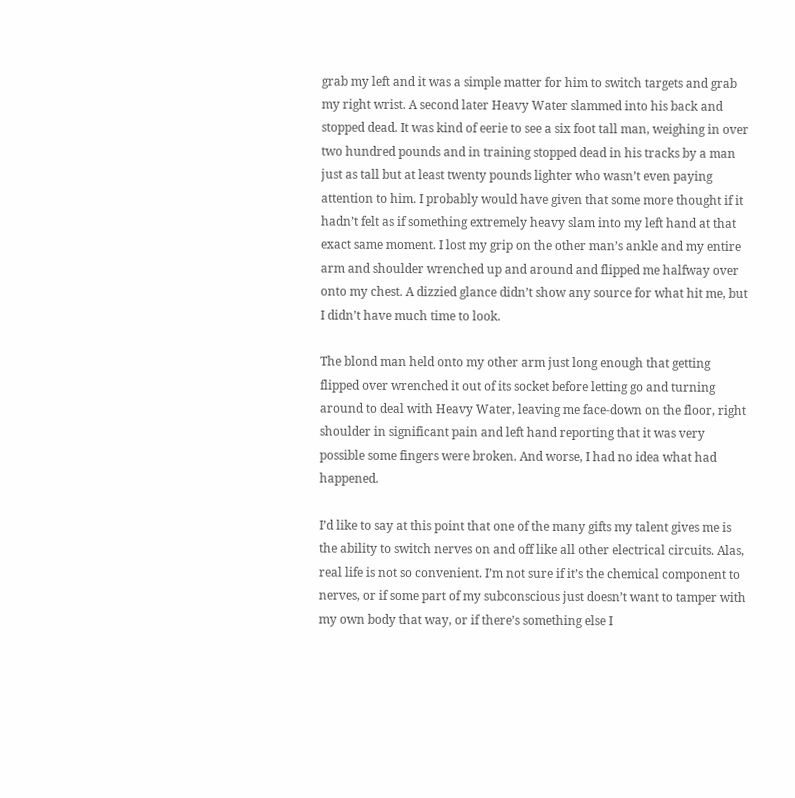grab my left and it was a simple matter for him to switch targets and grab my right wrist. A second later Heavy Water slammed into his back and stopped dead. It was kind of eerie to see a six foot tall man, weighing in over two hundred pounds and in training stopped dead in his tracks by a man just as tall but at least twenty pounds lighter who wasn’t even paying attention to him. I probably would have given that some more thought if it hadn’t felt as if something extremely heavy slam into my left hand at that exact same moment. I lost my grip on the other man’s ankle and my entire arm and shoulder wrenched up and around and flipped me halfway over onto my chest. A dizzied glance didn’t show any source for what hit me, but I didn’t have much time to look.

The blond man held onto my other arm just long enough that getting flipped over wrenched it out of its socket before letting go and turning around to deal with Heavy Water, leaving me face-down on the floor, right shoulder in significant pain and left hand reporting that it was very possible some fingers were broken. And worse, I had no idea what had happened.

I’d like to say at this point that one of the many gifts my talent gives me is the ability to switch nerves on and off like all other electrical circuits. Alas, real life is not so convenient. I’m not sure if it’s the chemical component to nerves, or if some part of my subconscious just doesn’t want to tamper with my own body that way, or if there’s something else I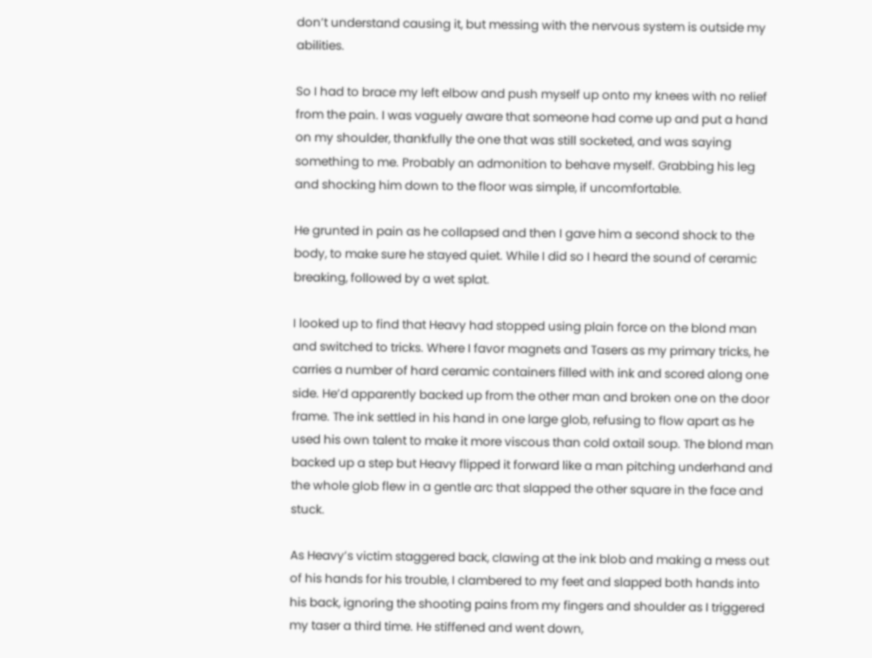don’t understand causing it, but messing with the nervous system is outside my abilities.

So I had to brace my left elbow and push myself up onto my knees with no relief from the pain. I was vaguely aware that someone had come up and put a hand on my shoulder, thankfully the one that was still socketed, and was saying something to me. Probably an admonition to behave myself. Grabbing his leg and shocking him down to the floor was simple, if uncomfortable.

He grunted in pain as he collapsed and then I gave him a second shock to the body, to make sure he stayed quiet. While I did so I heard the sound of ceramic breaking, followed by a wet splat.

I looked up to find that Heavy had stopped using plain force on the blond man and switched to tricks. Where I favor magnets and Tasers as my primary tricks, he carries a number of hard ceramic containers filled with ink and scored along one side. He’d apparently backed up from the other man and broken one on the door frame. The ink settled in his hand in one large glob, refusing to flow apart as he used his own talent to make it more viscous than cold oxtail soup. The blond man backed up a step but Heavy flipped it forward like a man pitching underhand and the whole glob flew in a gentle arc that slapped the other square in the face and stuck.

As Heavy’s victim staggered back, clawing at the ink blob and making a mess out of his hands for his trouble, I clambered to my feet and slapped both hands into his back, ignoring the shooting pains from my fingers and shoulder as I triggered my taser a third time. He stiffened and went down,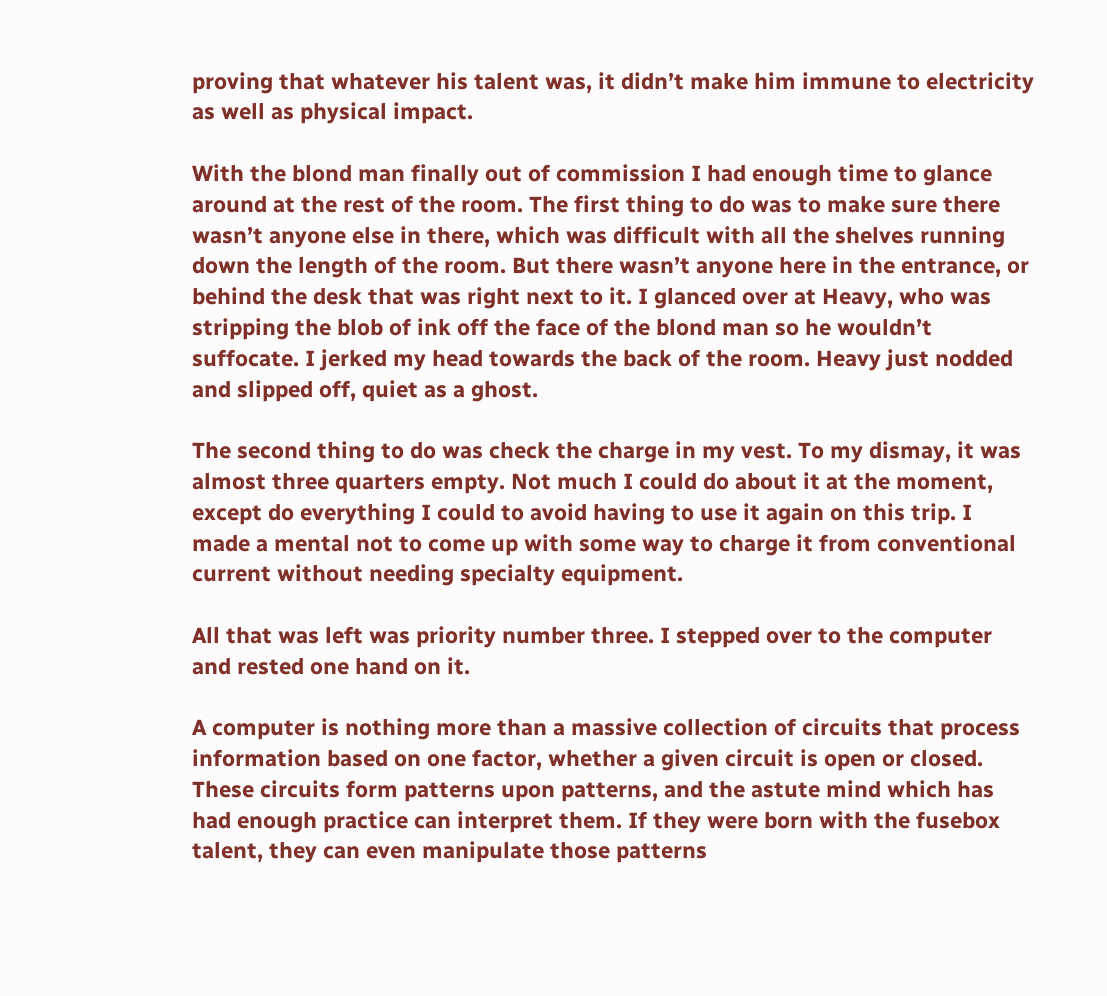proving that whatever his talent was, it didn’t make him immune to electricity as well as physical impact.

With the blond man finally out of commission I had enough time to glance around at the rest of the room. The first thing to do was to make sure there wasn’t anyone else in there, which was difficult with all the shelves running down the length of the room. But there wasn’t anyone here in the entrance, or behind the desk that was right next to it. I glanced over at Heavy, who was stripping the blob of ink off the face of the blond man so he wouldn’t suffocate. I jerked my head towards the back of the room. Heavy just nodded and slipped off, quiet as a ghost.

The second thing to do was check the charge in my vest. To my dismay, it was almost three quarters empty. Not much I could do about it at the moment, except do everything I could to avoid having to use it again on this trip. I made a mental not to come up with some way to charge it from conventional current without needing specialty equipment.

All that was left was priority number three. I stepped over to the computer and rested one hand on it.

A computer is nothing more than a massive collection of circuits that process information based on one factor, whether a given circuit is open or closed. These circuits form patterns upon patterns, and the astute mind which has had enough practice can interpret them. If they were born with the fusebox talent, they can even manipulate those patterns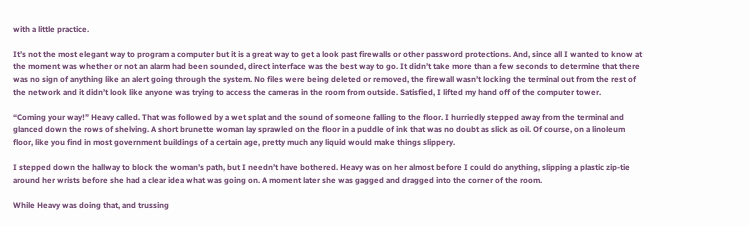with a little practice.

It’s not the most elegant way to program a computer but it is a great way to get a look past firewalls or other password protections. And, since all I wanted to know at the moment was whether or not an alarm had been sounded, direct interface was the best way to go. It didn’t take more than a few seconds to determine that there was no sign of anything like an alert going through the system. No files were being deleted or removed, the firewall wasn’t locking the terminal out from the rest of the network and it didn’t look like anyone was trying to access the cameras in the room from outside. Satisfied, I lifted my hand off of the computer tower.

“Coming your way!” Heavy called. That was followed by a wet splat and the sound of someone falling to the floor. I hurriedly stepped away from the terminal and glanced down the rows of shelving. A short brunette woman lay sprawled on the floor in a puddle of ink that was no doubt as slick as oil. Of course, on a linoleum floor, like you find in most government buildings of a certain age, pretty much any liquid would make things slippery.

I stepped down the hallway to block the woman’s path, but I needn’t have bothered. Heavy was on her almost before I could do anything, slipping a plastic zip-tie around her wrists before she had a clear idea what was going on. A moment later she was gagged and dragged into the corner of the room.

While Heavy was doing that, and trussing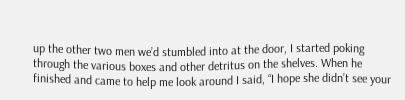up the other two men we’d stumbled into at the door, I started poking through the various boxes and other detritus on the shelves. When he finished and came to help me look around I said, “I hope she didn’t see your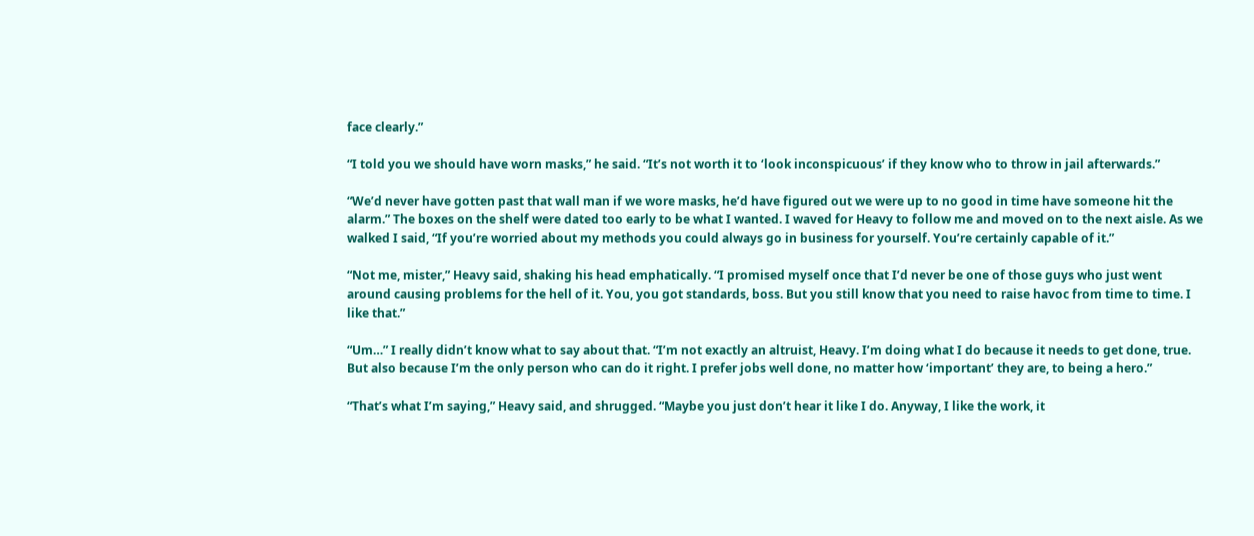face clearly.”

“I told you we should have worn masks,” he said. “It’s not worth it to ‘look inconspicuous’ if they know who to throw in jail afterwards.”

“We’d never have gotten past that wall man if we wore masks, he’d have figured out we were up to no good in time have someone hit the alarm.” The boxes on the shelf were dated too early to be what I wanted. I waved for Heavy to follow me and moved on to the next aisle. As we walked I said, “If you’re worried about my methods you could always go in business for yourself. You’re certainly capable of it.”

“Not me, mister,” Heavy said, shaking his head emphatically. “I promised myself once that I’d never be one of those guys who just went around causing problems for the hell of it. You, you got standards, boss. But you still know that you need to raise havoc from time to time. I like that.”

“Um…” I really didn’t know what to say about that. “I’m not exactly an altruist, Heavy. I’m doing what I do because it needs to get done, true. But also because I’m the only person who can do it right. I prefer jobs well done, no matter how ‘important’ they are, to being a hero.”

“That’s what I’m saying,” Heavy said, and shrugged. “Maybe you just don’t hear it like I do. Anyway, I like the work, it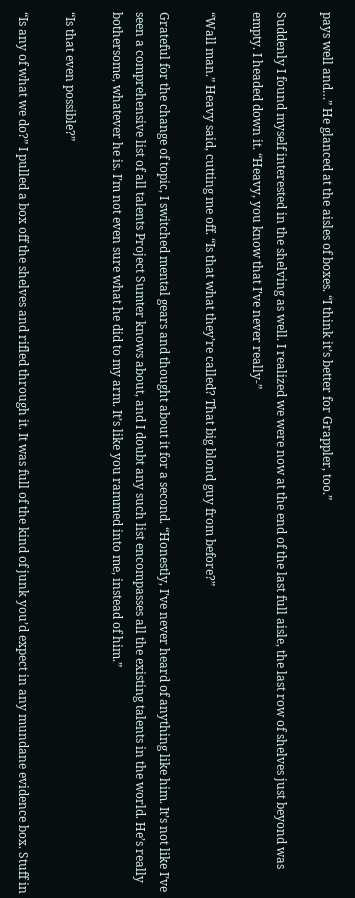pays well and…” He glanced at the aisles of boxes. “I think it’s better for Grappler, too.”

Suddenly I found myself interested in the shelving as well. I realized we were now at the end of the last full aisle, the last row of shelves just beyond was empty. I headed down it. “Heavy, you know that I’ve never really-”

“Wall man.” Heavy said, cutting me off. “Is that what they’re called? That big blond guy from before?”

Grateful for the change of topic, I switched mental gears and thought about it for a second. “Honestly, I’ve never heard of anything like him. It’s not like I’ve seen a comprehensive list of all talents Project Sumter knows about, and I doubt any such list encompasses all the existing talents in the world. He’s really bothersome, whatever he is. I’m not even sure what he did to my arm. It’s like you rammed into me, instead of him.”

“Is that even possible?”

“Is any of what we do?” I pulled a box off the shelves and rifled through it. It was full of the kind of junk you’d expect in any mundane evidence box. Stuff in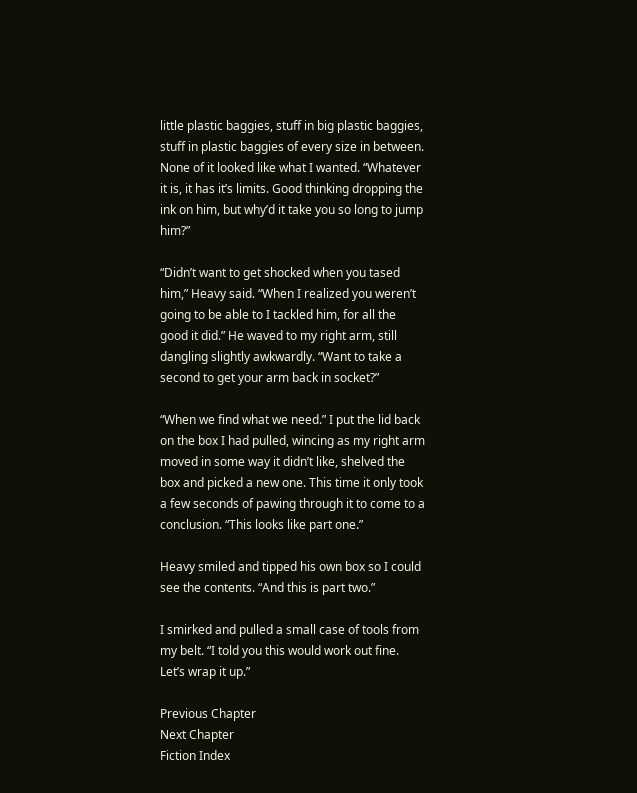little plastic baggies, stuff in big plastic baggies, stuff in plastic baggies of every size in between. None of it looked like what I wanted. “Whatever it is, it has it’s limits. Good thinking dropping the ink on him, but why’d it take you so long to jump him?”

“Didn’t want to get shocked when you tased him,” Heavy said. “When I realized you weren’t going to be able to I tackled him, for all the good it did.” He waved to my right arm, still dangling slightly awkwardly. “Want to take a second to get your arm back in socket?”

“When we find what we need.” I put the lid back on the box I had pulled, wincing as my right arm moved in some way it didn’t like, shelved the box and picked a new one. This time it only took a few seconds of pawing through it to come to a conclusion. “This looks like part one.”

Heavy smiled and tipped his own box so I could see the contents. “And this is part two.”

I smirked and pulled a small case of tools from my belt. “I told you this would work out fine. Let’s wrap it up.”

Previous Chapter
Next Chapter
Fiction Index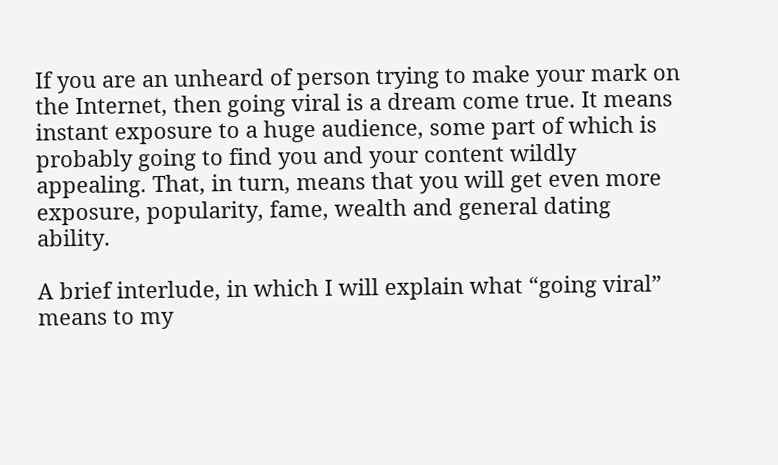If you are an unheard of person trying to make your mark on the Internet, then going viral is a dream come true. It means instant exposure to a huge audience, some part of which is probably going to find you and your content wildly appealing. That, in turn, means that you will get even more exposure, popularity, fame, wealth and general dating ability.

A brief interlude, in which I will explain what “going viral” means to my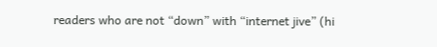readers who are not “down” with “internet jive” (hi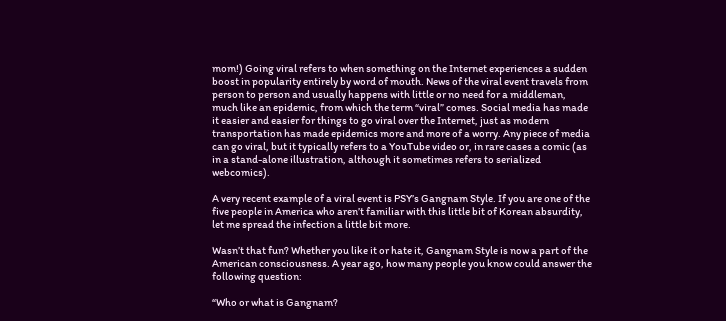mom!) Going viral refers to when something on the Internet experiences a sudden boost in popularity entirely by word of mouth. News of the viral event travels from person to person and usually happens with little or no need for a middleman, much like an epidemic, from which the term “viral” comes. Social media has made it easier and easier for things to go viral over the Internet, just as modern transportation has made epidemics more and more of a worry. Any piece of media can go viral, but it typically refers to a YouTube video or, in rare cases a comic (as in a stand-alone illustration, although it sometimes refers to serialized webcomics).

A very recent example of a viral event is PSY’s Gangnam Style. If you are one of the five people in America who aren’t familiar with this little bit of Korean absurdity, let me spread the infection a little bit more.

Wasn’t that fun? Whether you like it or hate it, Gangnam Style is now a part of the American consciousness. A year ago, how many people you know could answer the following question:

“Who or what is Gangnam?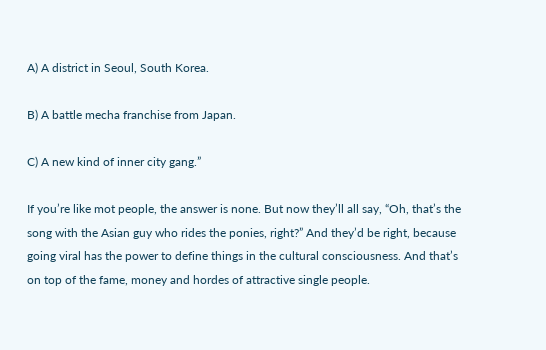A) A district in Seoul, South Korea.

B) A battle mecha franchise from Japan.

C) A new kind of inner city gang.”

If you’re like mot people, the answer is none. But now they’ll all say, “Oh, that’s the song with the Asian guy who rides the ponies, right?” And they’d be right, because going viral has the power to define things in the cultural consciousness. And that’s on top of the fame, money and hordes of attractive single people.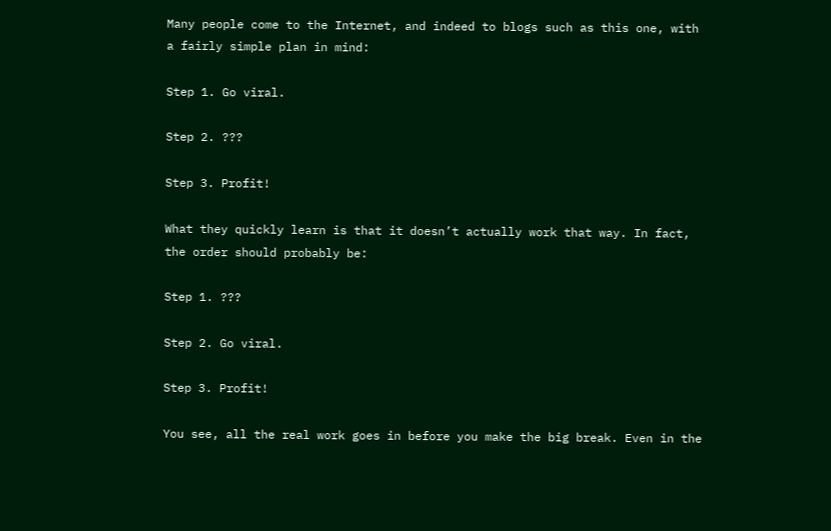Many people come to the Internet, and indeed to blogs such as this one, with a fairly simple plan in mind:

Step 1. Go viral.

Step 2. ???

Step 3. Profit!

What they quickly learn is that it doesn’t actually work that way. In fact, the order should probably be:

Step 1. ???

Step 2. Go viral.

Step 3. Profit!

You see, all the real work goes in before you make the big break. Even in the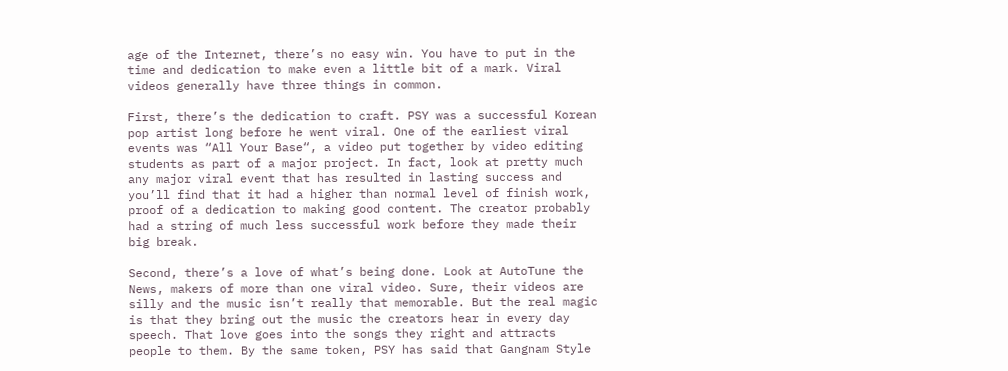age of the Internet, there’s no easy win. You have to put in the time and dedication to make even a little bit of a mark. Viral videos generally have three things in common.

First, there’s the dedication to craft. PSY was a successful Korean pop artist long before he went viral. One of the earliest viral events was “All Your Base“, a video put together by video editing students as part of a major project. In fact, look at pretty much any major viral event that has resulted in lasting success and you’ll find that it had a higher than normal level of finish work, proof of a dedication to making good content. The creator probably had a string of much less successful work before they made their big break.

Second, there’s a love of what’s being done. Look at AutoTune the News, makers of more than one viral video. Sure, their videos are silly and the music isn’t really that memorable. But the real magic is that they bring out the music the creators hear in every day speech. That love goes into the songs they right and attracts people to them. By the same token, PSY has said that Gangnam Style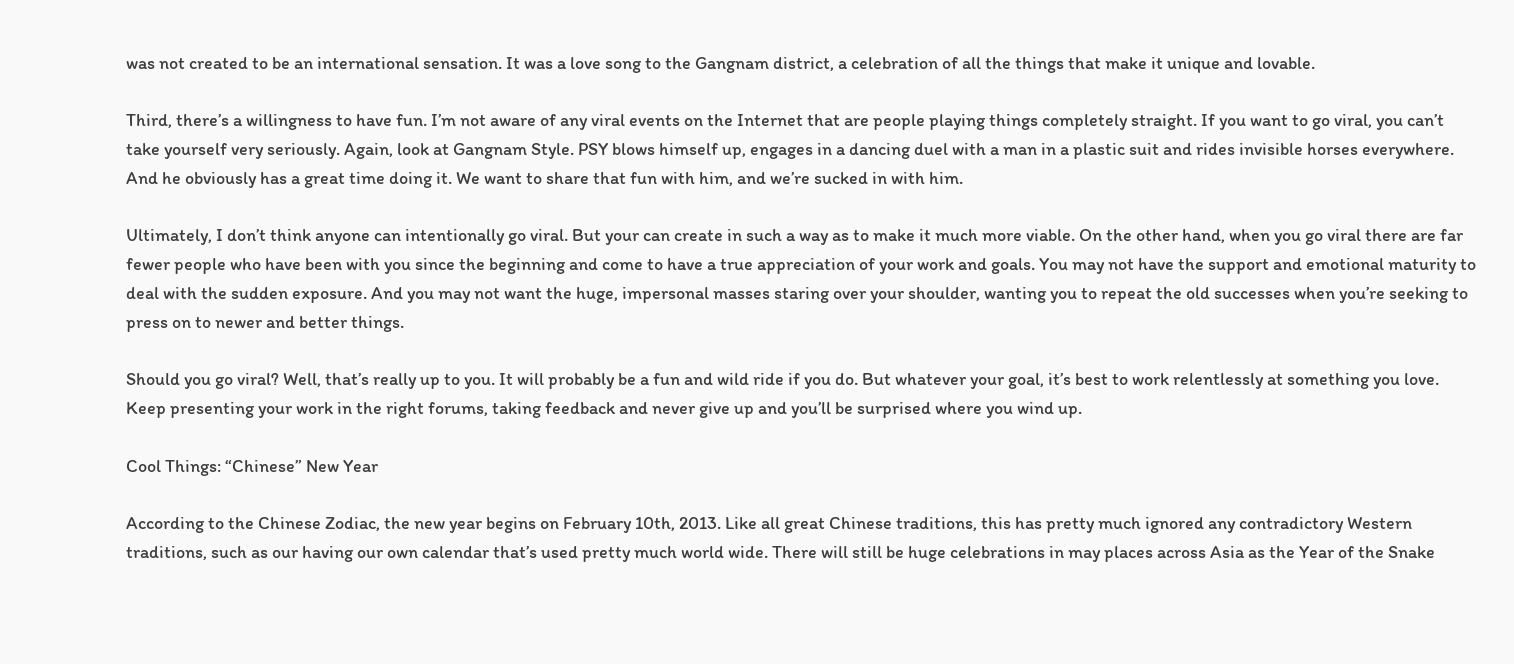was not created to be an international sensation. It was a love song to the Gangnam district, a celebration of all the things that make it unique and lovable.

Third, there’s a willingness to have fun. I’m not aware of any viral events on the Internet that are people playing things completely straight. If you want to go viral, you can’t take yourself very seriously. Again, look at Gangnam Style. PSY blows himself up, engages in a dancing duel with a man in a plastic suit and rides invisible horses everywhere. And he obviously has a great time doing it. We want to share that fun with him, and we’re sucked in with him.

Ultimately, I don’t think anyone can intentionally go viral. But your can create in such a way as to make it much more viable. On the other hand, when you go viral there are far fewer people who have been with you since the beginning and come to have a true appreciation of your work and goals. You may not have the support and emotional maturity to deal with the sudden exposure. And you may not want the huge, impersonal masses staring over your shoulder, wanting you to repeat the old successes when you’re seeking to press on to newer and better things.

Should you go viral? Well, that’s really up to you. It will probably be a fun and wild ride if you do. But whatever your goal, it’s best to work relentlessly at something you love. Keep presenting your work in the right forums, taking feedback and never give up and you’ll be surprised where you wind up.

Cool Things: “Chinese” New Year

According to the Chinese Zodiac, the new year begins on February 10th, 2013. Like all great Chinese traditions, this has pretty much ignored any contradictory Western traditions, such as our having our own calendar that’s used pretty much world wide. There will still be huge celebrations in may places across Asia as the Year of the Snake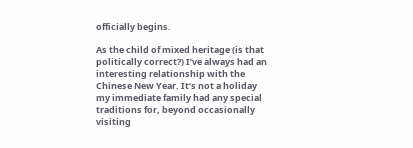officially begins.

As the child of mixed heritage (is that politically correct?) I’ve always had an interesting relationship with the Chinese New Year. It’s not a holiday my immediate family had any special traditions for, beyond occasionally visiting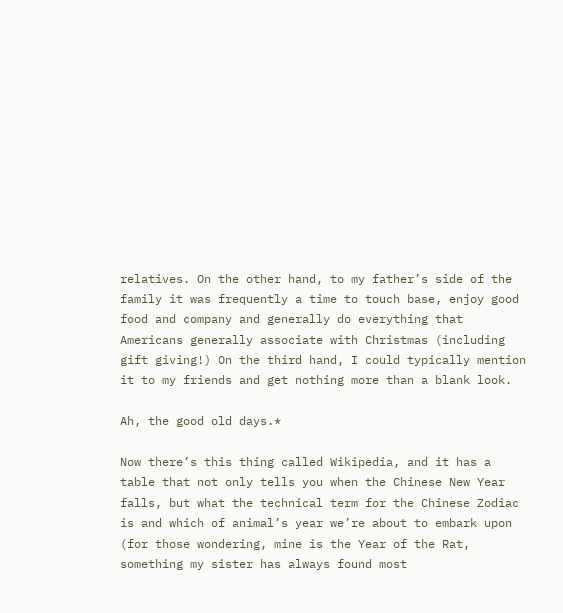relatives. On the other hand, to my father’s side of the family it was frequently a time to touch base, enjoy good food and company and generally do everything that Americans generally associate with Christmas (including gift giving!) On the third hand, I could typically mention it to my friends and get nothing more than a blank look.

Ah, the good old days.*

Now there’s this thing called Wikipedia, and it has a table that not only tells you when the Chinese New Year falls, but what the technical term for the Chinese Zodiac is and which of animal’s year we’re about to embark upon (for those wondering, mine is the Year of the Rat, something my sister has always found most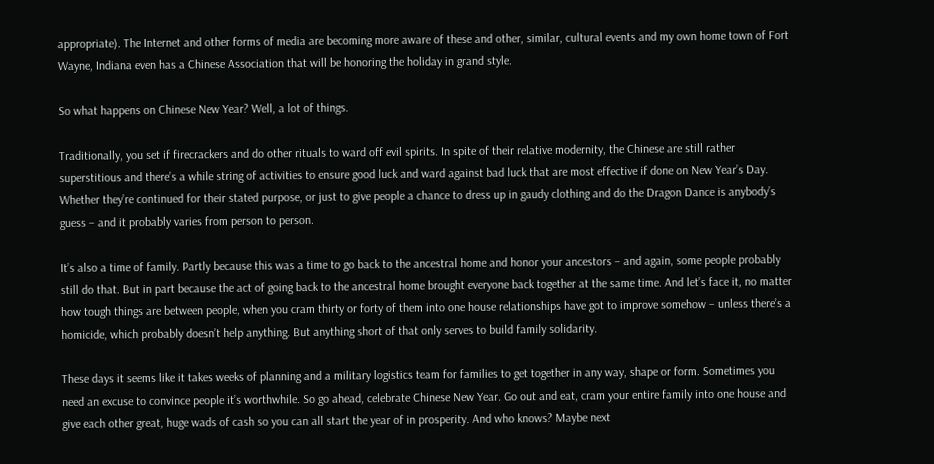appropriate). The Internet and other forms of media are becoming more aware of these and other, similar, cultural events and my own home town of Fort Wayne, Indiana even has a Chinese Association that will be honoring the holiday in grand style.

So what happens on Chinese New Year? Well, a lot of things.

Traditionally, you set if firecrackers and do other rituals to ward off evil spirits. In spite of their relative modernity, the Chinese are still rather superstitious and there’s a while string of activities to ensure good luck and ward against bad luck that are most effective if done on New Year’s Day. Whether they’re continued for their stated purpose, or just to give people a chance to dress up in gaudy clothing and do the Dragon Dance is anybody’s guess – and it probably varies from person to person.

It’s also a time of family. Partly because this was a time to go back to the ancestral home and honor your ancestors – and again, some people probably still do that. But in part because the act of going back to the ancestral home brought everyone back together at the same time. And let’s face it, no matter how tough things are between people, when you cram thirty or forty of them into one house relationships have got to improve somehow – unless there’s a homicide, which probably doesn’t help anything. But anything short of that only serves to build family solidarity.

These days it seems like it takes weeks of planning and a military logistics team for families to get together in any way, shape or form. Sometimes you need an excuse to convince people it’s worthwhile. So go ahead, celebrate Chinese New Year. Go out and eat, cram your entire family into one house and give each other great, huge wads of cash so you can all start the year of in prosperity. And who knows? Maybe next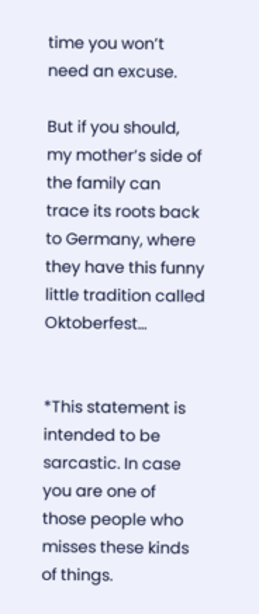time you won’t need an excuse.

But if you should, my mother’s side of the family can trace its roots back to Germany, where they have this funny little tradition called Oktoberfest…


*This statement is intended to be sarcastic. In case you are one of those people who misses these kinds of things.